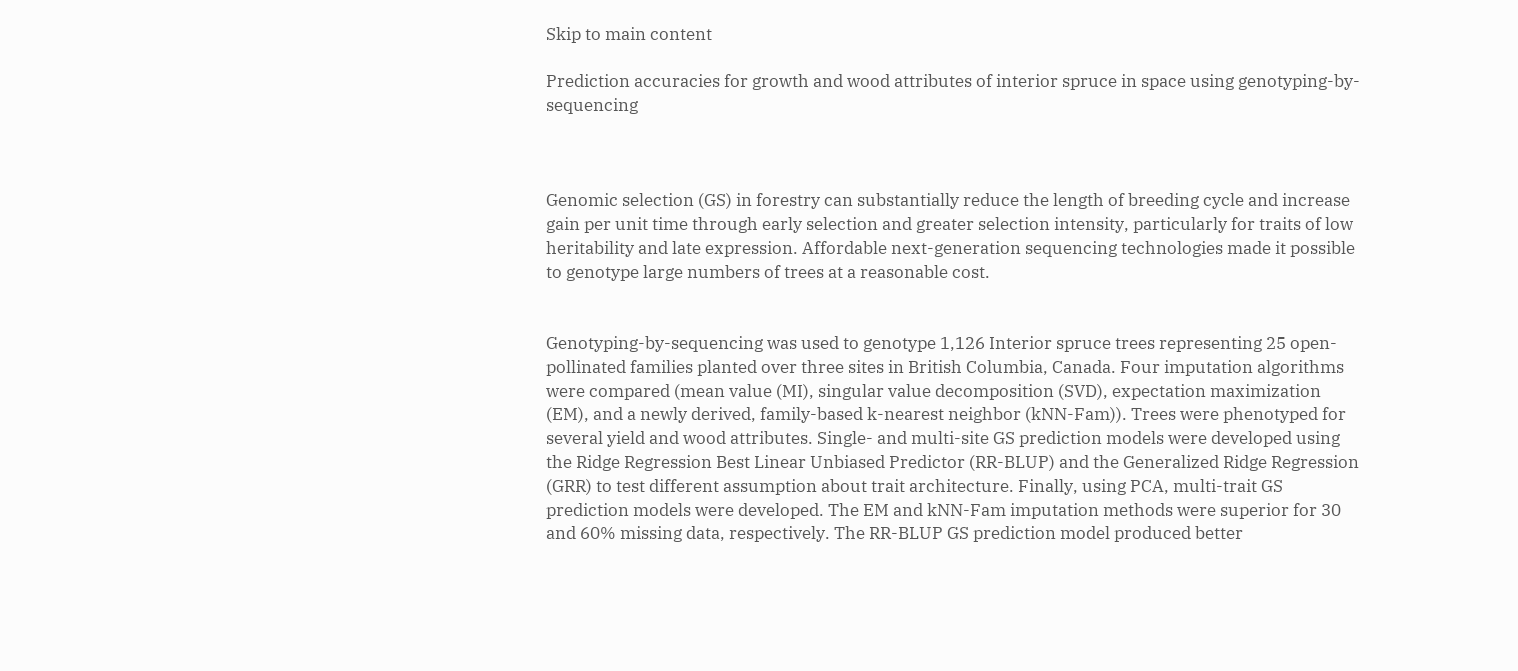Skip to main content

Prediction accuracies for growth and wood attributes of interior spruce in space using genotyping-by-sequencing



Genomic selection (GS) in forestry can substantially reduce the length of breeding cycle and increase gain per unit time through early selection and greater selection intensity, particularly for traits of low heritability and late expression. Affordable next-generation sequencing technologies made it possible to genotype large numbers of trees at a reasonable cost.


Genotyping-by-sequencing was used to genotype 1,126 Interior spruce trees representing 25 open-pollinated families planted over three sites in British Columbia, Canada. Four imputation algorithms were compared (mean value (MI), singular value decomposition (SVD), expectation maximization (EM), and a newly derived, family-based k-nearest neighbor (kNN-Fam)). Trees were phenotyped for several yield and wood attributes. Single- and multi-site GS prediction models were developed using the Ridge Regression Best Linear Unbiased Predictor (RR-BLUP) and the Generalized Ridge Regression (GRR) to test different assumption about trait architecture. Finally, using PCA, multi-trait GS prediction models were developed. The EM and kNN-Fam imputation methods were superior for 30 and 60% missing data, respectively. The RR-BLUP GS prediction model produced better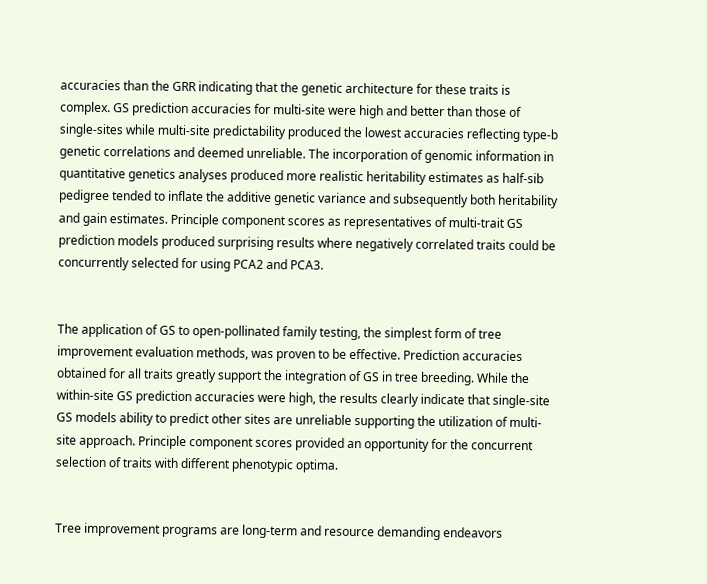accuracies than the GRR indicating that the genetic architecture for these traits is complex. GS prediction accuracies for multi-site were high and better than those of single-sites while multi-site predictability produced the lowest accuracies reflecting type-b genetic correlations and deemed unreliable. The incorporation of genomic information in quantitative genetics analyses produced more realistic heritability estimates as half-sib pedigree tended to inflate the additive genetic variance and subsequently both heritability and gain estimates. Principle component scores as representatives of multi-trait GS prediction models produced surprising results where negatively correlated traits could be concurrently selected for using PCA2 and PCA3.


The application of GS to open-pollinated family testing, the simplest form of tree improvement evaluation methods, was proven to be effective. Prediction accuracies obtained for all traits greatly support the integration of GS in tree breeding. While the within-site GS prediction accuracies were high, the results clearly indicate that single-site GS models ability to predict other sites are unreliable supporting the utilization of multi-site approach. Principle component scores provided an opportunity for the concurrent selection of traits with different phenotypic optima.


Tree improvement programs are long-term and resource demanding endeavors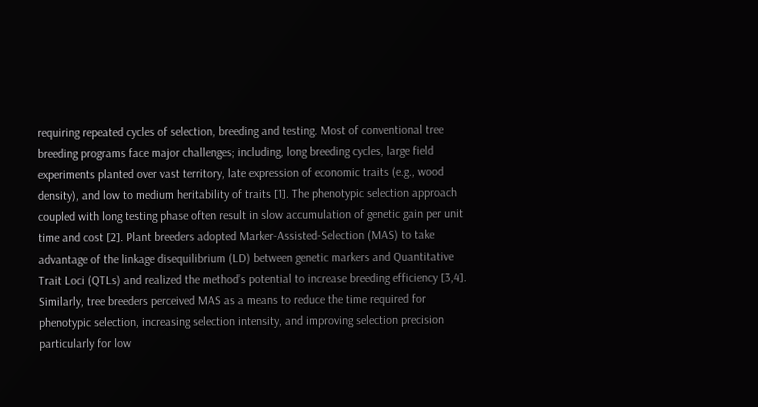requiring repeated cycles of selection, breeding and testing. Most of conventional tree breeding programs face major challenges; including, long breeding cycles, large field experiments planted over vast territory, late expression of economic traits (e.g., wood density), and low to medium heritability of traits [1]. The phenotypic selection approach coupled with long testing phase often result in slow accumulation of genetic gain per unit time and cost [2]. Plant breeders adopted Marker-Assisted-Selection (MAS) to take advantage of the linkage disequilibrium (LD) between genetic markers and Quantitative Trait Loci (QTLs) and realized the method’s potential to increase breeding efficiency [3,4]. Similarly, tree breeders perceived MAS as a means to reduce the time required for phenotypic selection, increasing selection intensity, and improving selection precision particularly for low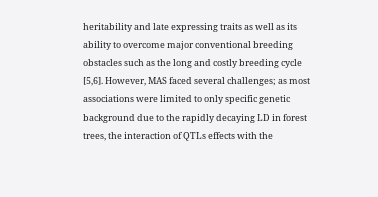heritability and late expressing traits as well as its ability to overcome major conventional breeding obstacles such as the long and costly breeding cycle [5,6]. However, MAS faced several challenges; as most associations were limited to only specific genetic background due to the rapidly decaying LD in forest trees, the interaction of QTLs effects with the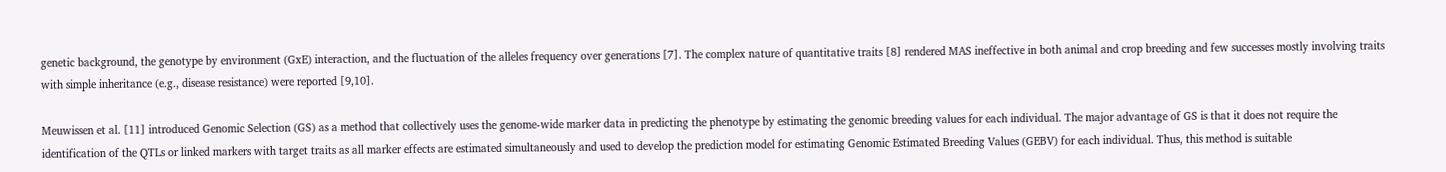genetic background, the genotype by environment (GxE) interaction, and the fluctuation of the alleles frequency over generations [7]. The complex nature of quantitative traits [8] rendered MAS ineffective in both animal and crop breeding and few successes mostly involving traits with simple inheritance (e.g., disease resistance) were reported [9,10].

Meuwissen et al. [11] introduced Genomic Selection (GS) as a method that collectively uses the genome-wide marker data in predicting the phenotype by estimating the genomic breeding values for each individual. The major advantage of GS is that it does not require the identification of the QTLs or linked markers with target traits as all marker effects are estimated simultaneously and used to develop the prediction model for estimating Genomic Estimated Breeding Values (GEBV) for each individual. Thus, this method is suitable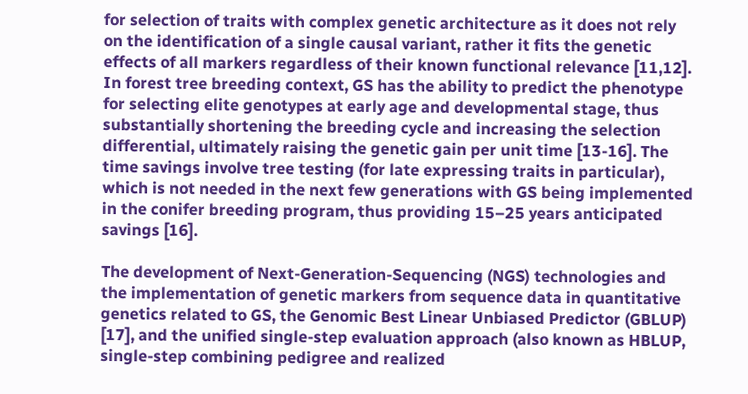for selection of traits with complex genetic architecture as it does not rely on the identification of a single causal variant, rather it fits the genetic effects of all markers regardless of their known functional relevance [11,12]. In forest tree breeding context, GS has the ability to predict the phenotype for selecting elite genotypes at early age and developmental stage, thus substantially shortening the breeding cycle and increasing the selection differential, ultimately raising the genetic gain per unit time [13-16]. The time savings involve tree testing (for late expressing traits in particular), which is not needed in the next few generations with GS being implemented in the conifer breeding program, thus providing 15–25 years anticipated savings [16].

The development of Next-Generation-Sequencing (NGS) technologies and the implementation of genetic markers from sequence data in quantitative genetics related to GS, the Genomic Best Linear Unbiased Predictor (GBLUP) [17], and the unified single-step evaluation approach (also known as HBLUP, single-step combining pedigree and realized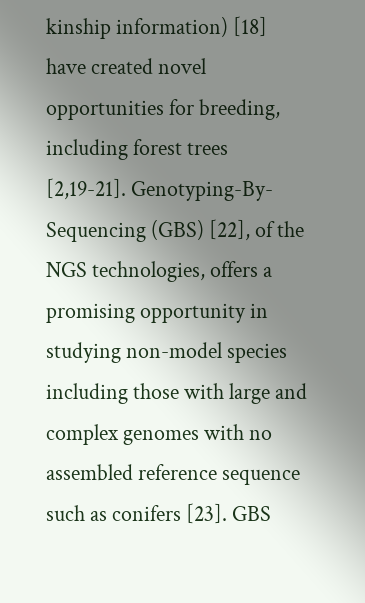kinship information) [18] have created novel opportunities for breeding, including forest trees [2,19-21]. Genotyping-By-Sequencing (GBS) [22], of the NGS technologies, offers a promising opportunity in studying non-model species including those with large and complex genomes with no assembled reference sequence such as conifers [23]. GBS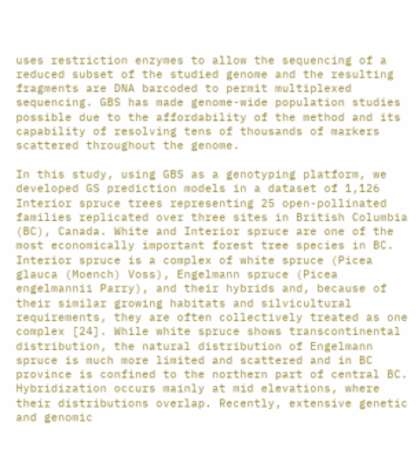uses restriction enzymes to allow the sequencing of a reduced subset of the studied genome and the resulting fragments are DNA barcoded to permit multiplexed sequencing. GBS has made genome-wide population studies possible due to the affordability of the method and its capability of resolving tens of thousands of markers scattered throughout the genome.

In this study, using GBS as a genotyping platform, we developed GS prediction models in a dataset of 1,126 Interior spruce trees representing 25 open-pollinated families replicated over three sites in British Columbia (BC), Canada. White and Interior spruce are one of the most economically important forest tree species in BC. Interior spruce is a complex of white spruce (Picea glauca (Moench) Voss), Engelmann spruce (Picea engelmannii Parry), and their hybrids and, because of their similar growing habitats and silvicultural requirements, they are often collectively treated as one complex [24]. While white spruce shows transcontinental distribution, the natural distribution of Engelmann spruce is much more limited and scattered and in BC province is confined to the northern part of central BC. Hybridization occurs mainly at mid elevations, where their distributions overlap. Recently, extensive genetic and genomic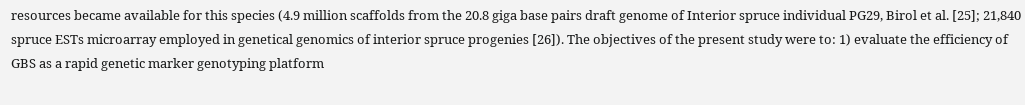resources became available for this species (4.9 million scaffolds from the 20.8 giga base pairs draft genome of Interior spruce individual PG29, Birol et al. [25]; 21,840 spruce ESTs microarray employed in genetical genomics of interior spruce progenies [26]). The objectives of the present study were to: 1) evaluate the efficiency of GBS as a rapid genetic marker genotyping platform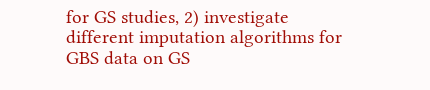for GS studies, 2) investigate different imputation algorithms for GBS data on GS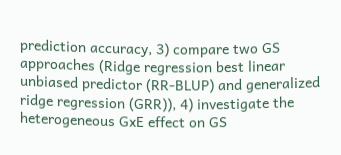prediction accuracy, 3) compare two GS approaches (Ridge regression best linear unbiased predictor (RR-BLUP) and generalized ridge regression (GRR)), 4) investigate the heterogeneous GxE effect on GS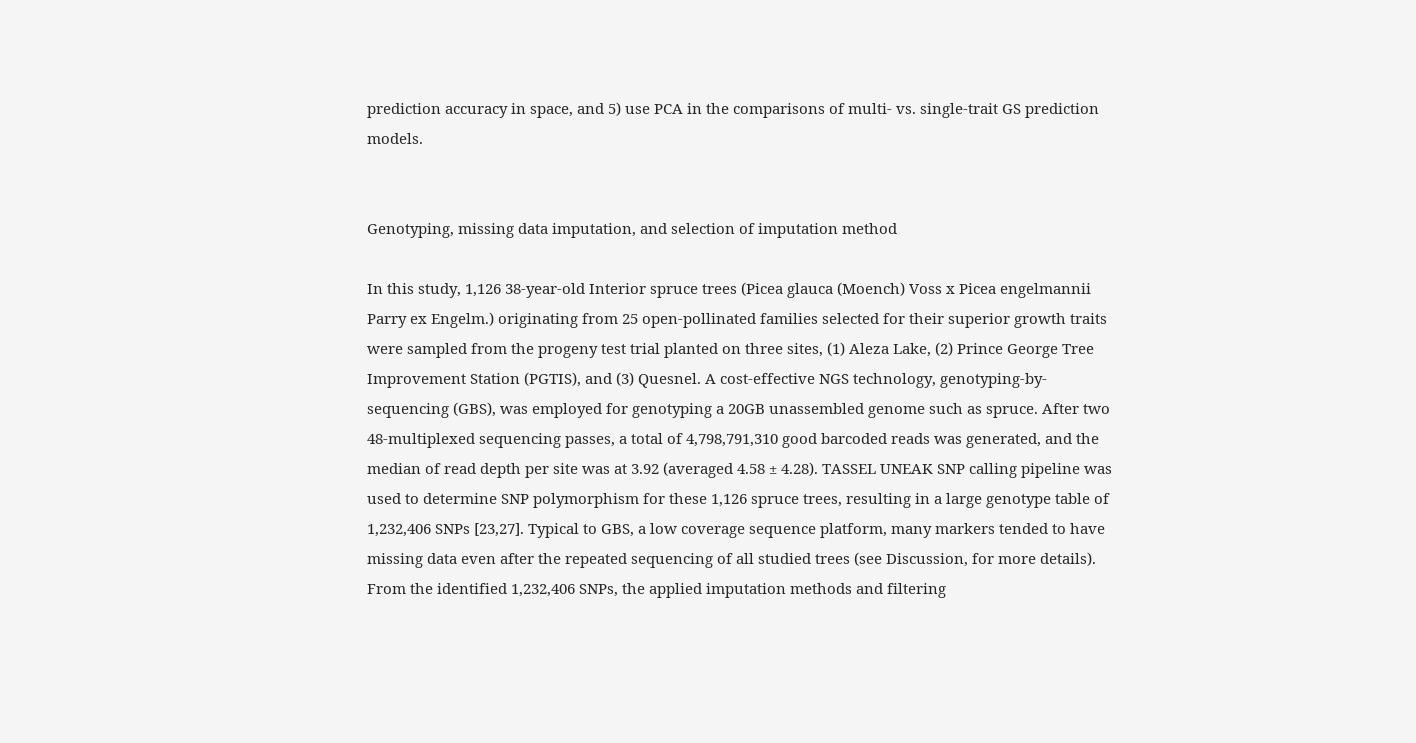prediction accuracy in space, and 5) use PCA in the comparisons of multi- vs. single-trait GS prediction models.


Genotyping, missing data imputation, and selection of imputation method

In this study, 1,126 38-year-old Interior spruce trees (Picea glauca (Moench) Voss x Picea engelmannii Parry ex Engelm.) originating from 25 open-pollinated families selected for their superior growth traits were sampled from the progeny test trial planted on three sites, (1) Aleza Lake, (2) Prince George Tree Improvement Station (PGTIS), and (3) Quesnel. A cost-effective NGS technology, genotyping-by-sequencing (GBS), was employed for genotyping a 20GB unassembled genome such as spruce. After two 48-multiplexed sequencing passes, a total of 4,798,791,310 good barcoded reads was generated, and the median of read depth per site was at 3.92 (averaged 4.58 ± 4.28). TASSEL UNEAK SNP calling pipeline was used to determine SNP polymorphism for these 1,126 spruce trees, resulting in a large genotype table of 1,232,406 SNPs [23,27]. Typical to GBS, a low coverage sequence platform, many markers tended to have missing data even after the repeated sequencing of all studied trees (see Discussion, for more details). From the identified 1,232,406 SNPs, the applied imputation methods and filtering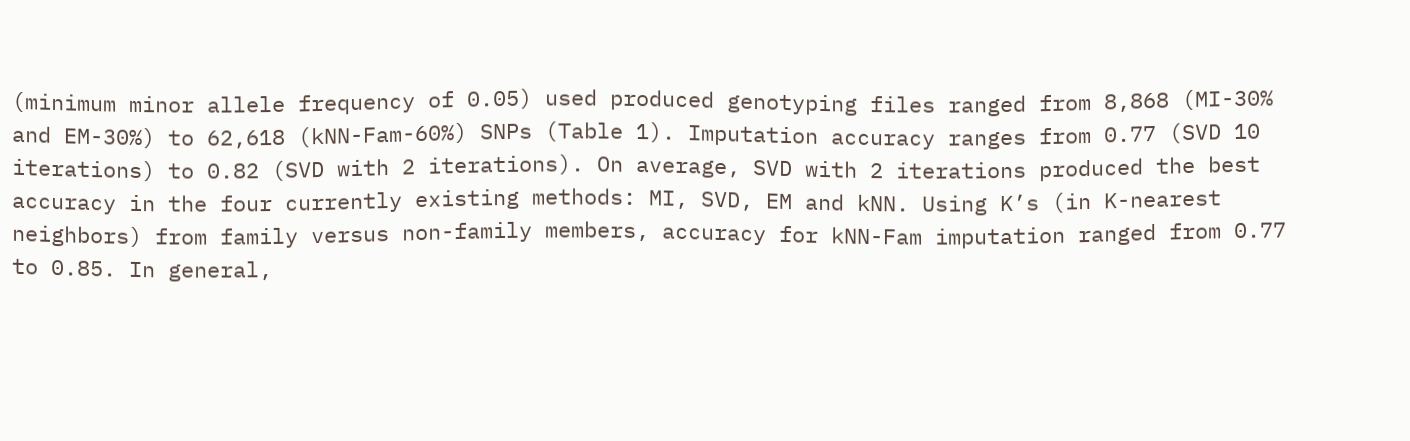(minimum minor allele frequency of 0.05) used produced genotyping files ranged from 8,868 (MI-30% and EM-30%) to 62,618 (kNN-Fam-60%) SNPs (Table 1). Imputation accuracy ranges from 0.77 (SVD 10 iterations) to 0.82 (SVD with 2 iterations). On average, SVD with 2 iterations produced the best accuracy in the four currently existing methods: MI, SVD, EM and kNN. Using K’s (in K-nearest neighbors) from family versus non-family members, accuracy for kNN-Fam imputation ranged from 0.77 to 0.85. In general,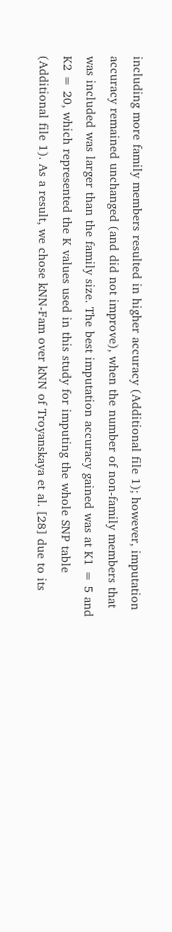including more family members resulted in higher accuracy (Additional file 1); however, imputation accuracy remained unchanged (and did not improve), when the number of non-family members that was included was larger than the family size. The best imputation accuracy gained was at K1 = 5 and K2 = 20, which represented the K values used in this study for imputing the whole SNP table (Additional file 1). As a result, we chose kNN-Fam over kNN of Troyanskaya et al. [28] due to its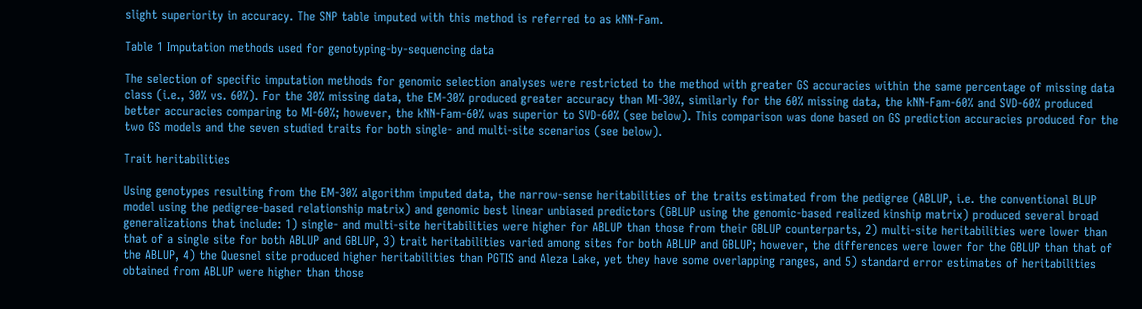slight superiority in accuracy. The SNP table imputed with this method is referred to as kNN-Fam.

Table 1 Imputation methods used for genotyping-by-sequencing data

The selection of specific imputation methods for genomic selection analyses were restricted to the method with greater GS accuracies within the same percentage of missing data class (i.e., 30% vs. 60%). For the 30% missing data, the EM-30% produced greater accuracy than MI-30%, similarly for the 60% missing data, the kNN-Fam-60% and SVD-60% produced better accuracies comparing to MI-60%; however, the kNN-Fam-60% was superior to SVD-60% (see below). This comparison was done based on GS prediction accuracies produced for the two GS models and the seven studied traits for both single- and multi-site scenarios (see below).

Trait heritabilities

Using genotypes resulting from the EM-30% algorithm imputed data, the narrow-sense heritabilities of the traits estimated from the pedigree (ABLUP, i.e. the conventional BLUP model using the pedigree-based relationship matrix) and genomic best linear unbiased predictors (GBLUP using the genomic-based realized kinship matrix) produced several broad generalizations that include: 1) single- and multi-site heritabilities were higher for ABLUP than those from their GBLUP counterparts, 2) multi-site heritabilities were lower than that of a single site for both ABLUP and GBLUP, 3) trait heritabilities varied among sites for both ABLUP and GBLUP; however, the differences were lower for the GBLUP than that of the ABLUP, 4) the Quesnel site produced higher heritabilities than PGTIS and Aleza Lake, yet they have some overlapping ranges, and 5) standard error estimates of heritabilities obtained from ABLUP were higher than those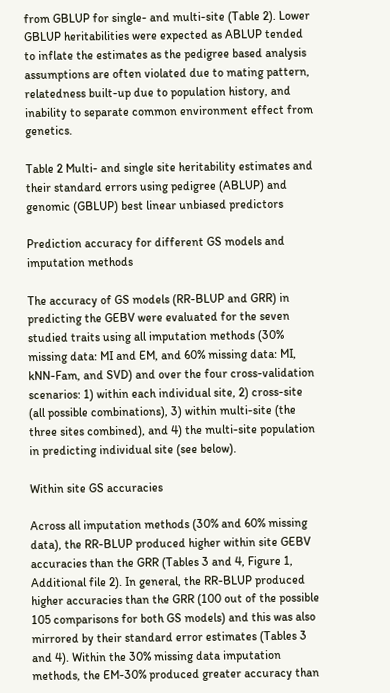from GBLUP for single- and multi-site (Table 2). Lower GBLUP heritabilities were expected as ABLUP tended to inflate the estimates as the pedigree based analysis assumptions are often violated due to mating pattern, relatedness built-up due to population history, and inability to separate common environment effect from genetics.

Table 2 Multi- and single site heritability estimates and their standard errors using pedigree (ABLUP) and genomic (GBLUP) best linear unbiased predictors

Prediction accuracy for different GS models and imputation methods

The accuracy of GS models (RR-BLUP and GRR) in predicting the GEBV were evaluated for the seven studied traits using all imputation methods (30% missing data: MI and EM, and 60% missing data: MI, kNN-Fam, and SVD) and over the four cross-validation scenarios: 1) within each individual site, 2) cross-site (all possible combinations), 3) within multi-site (the three sites combined), and 4) the multi-site population in predicting individual site (see below).

Within site GS accuracies

Across all imputation methods (30% and 60% missing data), the RR-BLUP produced higher within site GEBV accuracies than the GRR (Tables 3 and 4, Figure 1, Additional file 2). In general, the RR-BLUP produced higher accuracies than the GRR (100 out of the possible 105 comparisons for both GS models) and this was also mirrored by their standard error estimates (Tables 3 and 4). Within the 30% missing data imputation methods, the EM-30% produced greater accuracy than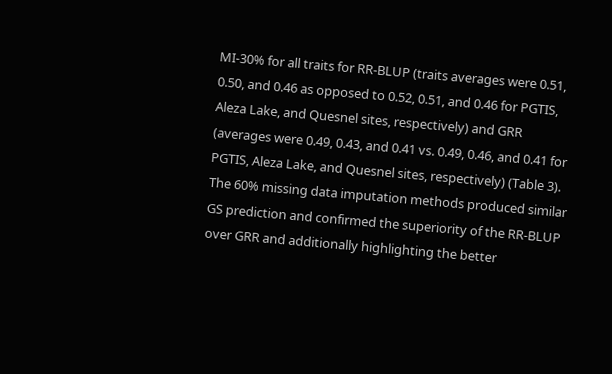MI-30% for all traits for RR-BLUP (traits averages were 0.51, 0.50, and 0.46 as opposed to 0.52, 0.51, and 0.46 for PGTIS, Aleza Lake, and Quesnel sites, respectively) and GRR (averages were 0.49, 0.43, and 0.41 vs. 0.49, 0.46, and 0.41 for PGTIS, Aleza Lake, and Quesnel sites, respectively) (Table 3). The 60% missing data imputation methods produced similar GS prediction and confirmed the superiority of the RR-BLUP over GRR and additionally highlighting the better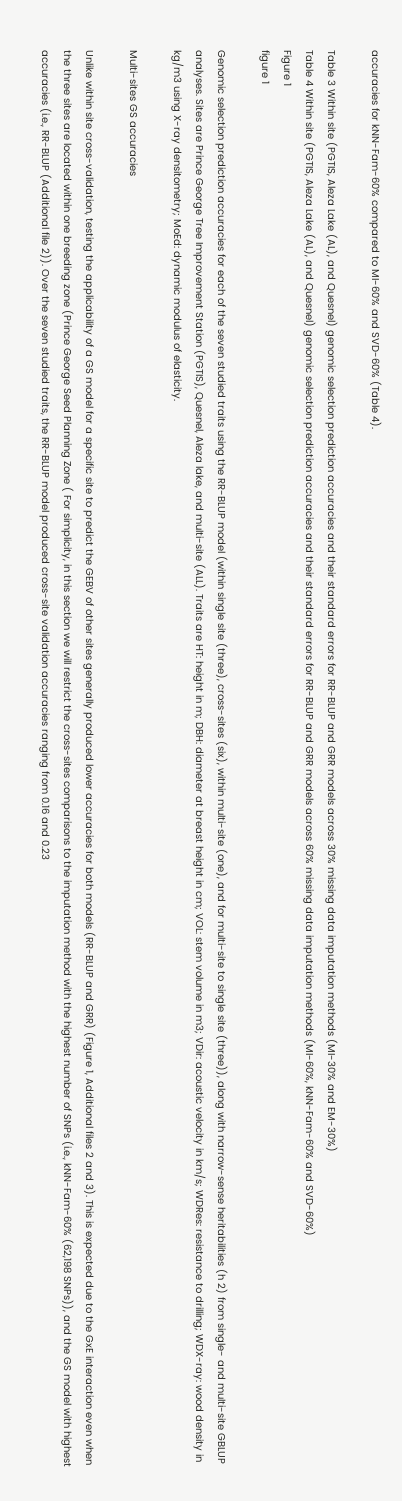accuracies for kNN-Fam-60% compared to MI-60% and SVD-60% (Table 4).

Table 3 Within site (PGTIS, Aleza Lake (AL), and Quesnel) genomic selection prediction accuracies and their standard errors for RR-BLUP and GRR models across 30% missing data imputation methods (MI-30% and EM-30%)
Table 4 Within site (PGTIS, Aleza Lake (AL), and Quesnel) genomic selection prediction accuracies and their standard errors for RR-BLUP and GRR models across 60% missing data imputation methods (MI-60%, kNN-Fam-60% and SVD-60%)
Figure 1
figure 1

Genomic selection prediction accuracies for each of the seven studied traits using the RR-BLUP model (within single site (three), cross-sites (six), within multi-site (one), and for multi-site to single site (three)), along with narrow-sense heritabilities (h 2) from single- and multi-site GBLUP analyses. Sites are Prince George Tree Improvement Station (PGTIS), Quesnel, Aleza lake, and multi-site (ALL). Traits are HT: height in m; DBH: diameter at breast height in cm; VOL: stem volume in m3; VDir: acoustic velocity in km/s; WDRes: resistance to drilling; WDX-ray: wood density in kg/m3 using X-ray densitometry; MoEd: dynamic modulus of elasticity.

Multi-sites GS accuracies

Unlike within site cross-validation, testing the applicability of a GS model for a specific site to predict the GEBV of other sites generally produced lower accuracies for both models (RR-BLUP and GRR) (Figure 1, Additional files 2 and 3). This is expected due to the GxE interaction even when the three sites are located within one breeding zone (Prince George Seed Planning Zone ( For simplicity, in this section we will restrict the cross-sites comparisons to the imputation method with the highest number of SNPs (i.e., kNN-Fam-60% (62,198 SNPs)), and the GS model with highest accuracies (i.e., RR-BLUP (Additional file 2)). Over the seven studied traits, the RR-BLUP model produced cross-site validation accuracies ranging from 0.16 and 0.23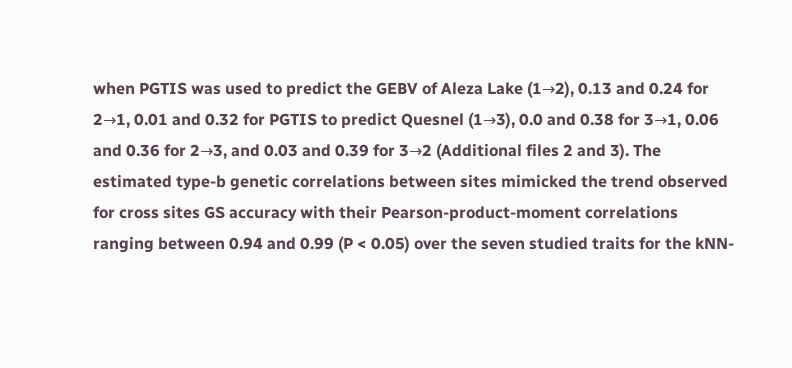when PGTIS was used to predict the GEBV of Aleza Lake (1→2), 0.13 and 0.24 for 2→1, 0.01 and 0.32 for PGTIS to predict Quesnel (1→3), 0.0 and 0.38 for 3→1, 0.06 and 0.36 for 2→3, and 0.03 and 0.39 for 3→2 (Additional files 2 and 3). The estimated type-b genetic correlations between sites mimicked the trend observed for cross sites GS accuracy with their Pearson-product-moment correlations ranging between 0.94 and 0.99 (P < 0.05) over the seven studied traits for the kNN-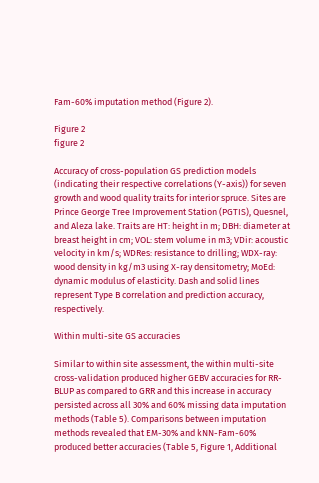Fam-60% imputation method (Figure 2).

Figure 2
figure 2

Accuracy of cross-population GS prediction models (indicating their respective correlations (Y-axis)) for seven growth and wood quality traits for interior spruce. Sites are Prince George Tree Improvement Station (PGTIS), Quesnel, and Aleza lake. Traits are HT: height in m; DBH: diameter at breast height in cm; VOL: stem volume in m3; VDir: acoustic velocity in km/s; WDRes: resistance to drilling; WDX-ray: wood density in kg/m3 using X-ray densitometry; MoEd: dynamic modulus of elasticity. Dash and solid lines represent Type B correlation and prediction accuracy, respectively.

Within multi-site GS accuracies

Similar to within site assessment, the within multi-site cross-validation produced higher GEBV accuracies for RR-BLUP as compared to GRR and this increase in accuracy persisted across all 30% and 60% missing data imputation methods (Table 5). Comparisons between imputation methods revealed that EM-30% and kNN-Fam-60% produced better accuracies (Table 5, Figure 1, Additional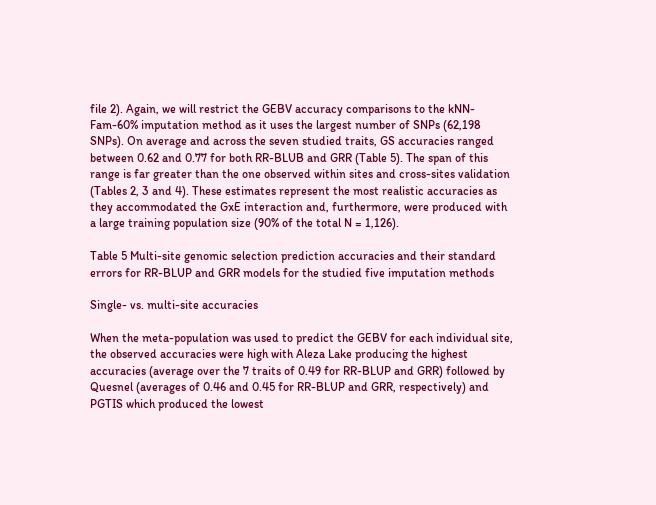file 2). Again, we will restrict the GEBV accuracy comparisons to the kNN-Fam-60% imputation method as it uses the largest number of SNPs (62,198 SNPs). On average and across the seven studied traits, GS accuracies ranged between 0.62 and 0.77 for both RR-BLUB and GRR (Table 5). The span of this range is far greater than the one observed within sites and cross-sites validation (Tables 2, 3 and 4). These estimates represent the most realistic accuracies as they accommodated the GxE interaction and, furthermore, were produced with a large training population size (90% of the total N = 1,126).

Table 5 Multi-site genomic selection prediction accuracies and their standard errors for RR-BLUP and GRR models for the studied five imputation methods

Single- vs. multi-site accuracies

When the meta-population was used to predict the GEBV for each individual site, the observed accuracies were high with Aleza Lake producing the highest accuracies (average over the 7 traits of 0.49 for RR-BLUP and GRR) followed by Quesnel (averages of 0.46 and 0.45 for RR-BLUP and GRR, respectively) and PGTIS which produced the lowest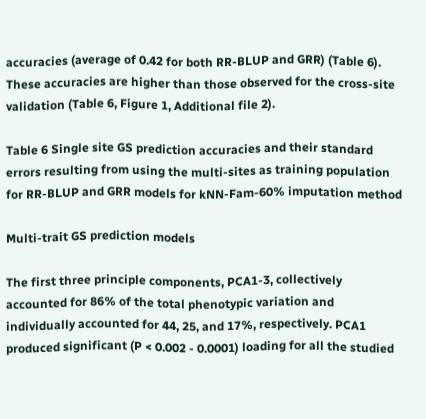accuracies (average of 0.42 for both RR-BLUP and GRR) (Table 6). These accuracies are higher than those observed for the cross-site validation (Table 6, Figure 1, Additional file 2).

Table 6 Single site GS prediction accuracies and their standard errors resulting from using the multi-sites as training population for RR-BLUP and GRR models for kNN-Fam-60% imputation method

Multi-trait GS prediction models

The first three principle components, PCA1-3, collectively accounted for 86% of the total phenotypic variation and individually accounted for 44, 25, and 17%, respectively. PCA1 produced significant (P < 0.002 - 0.0001) loading for all the studied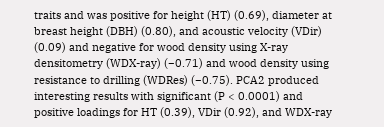traits and was positive for height (HT) (0.69), diameter at breast height (DBH) (0.80), and acoustic velocity (VDir) (0.09) and negative for wood density using X-ray densitometry (WDX-ray) (−0.71) and wood density using resistance to drilling (WDRes) (−0.75). PCA2 produced interesting results with significant (P < 0.0001) and positive loadings for HT (0.39), VDir (0.92), and WDX-ray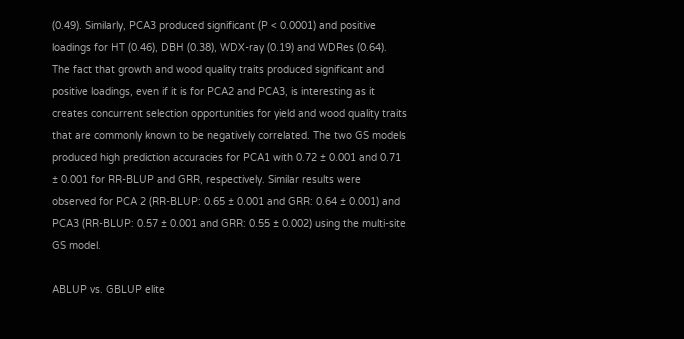(0.49). Similarly, PCA3 produced significant (P < 0.0001) and positive loadings for HT (0.46), DBH (0.38), WDX-ray (0.19) and WDRes (0.64). The fact that growth and wood quality traits produced significant and positive loadings, even if it is for PCA2 and PCA3, is interesting as it creates concurrent selection opportunities for yield and wood quality traits that are commonly known to be negatively correlated. The two GS models produced high prediction accuracies for PCA1 with 0.72 ± 0.001 and 0.71 ± 0.001 for RR-BLUP and GRR, respectively. Similar results were observed for PCA 2 (RR-BLUP: 0.65 ± 0.001 and GRR: 0.64 ± 0.001) and PCA3 (RR-BLUP: 0.57 ± 0.001 and GRR: 0.55 ± 0.002) using the multi-site GS model.

ABLUP vs. GBLUP elite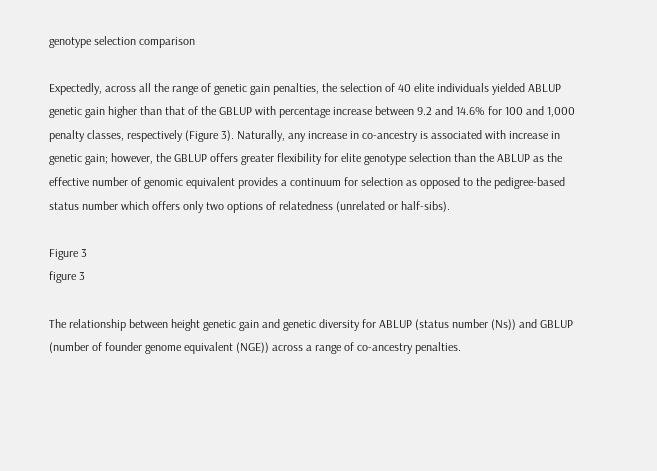genotype selection comparison

Expectedly, across all the range of genetic gain penalties, the selection of 40 elite individuals yielded ABLUP genetic gain higher than that of the GBLUP with percentage increase between 9.2 and 14.6% for 100 and 1,000 penalty classes, respectively (Figure 3). Naturally, any increase in co-ancestry is associated with increase in genetic gain; however, the GBLUP offers greater flexibility for elite genotype selection than the ABLUP as the effective number of genomic equivalent provides a continuum for selection as opposed to the pedigree-based status number which offers only two options of relatedness (unrelated or half-sibs).

Figure 3
figure 3

The relationship between height genetic gain and genetic diversity for ABLUP (status number (Ns)) and GBLUP (number of founder genome equivalent (NGE)) across a range of co-ancestry penalties.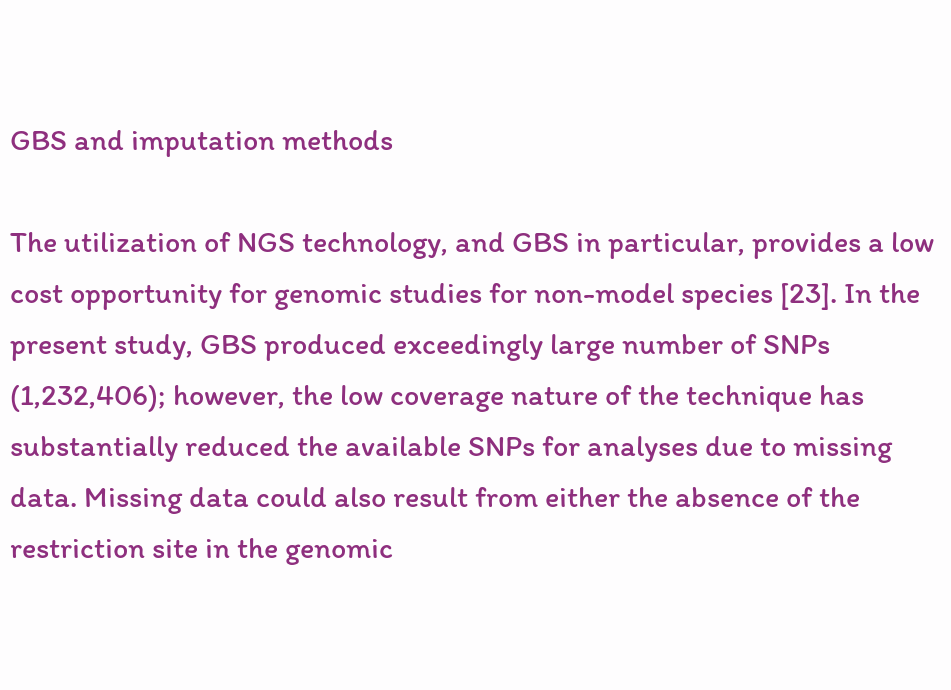GBS and imputation methods

The utilization of NGS technology, and GBS in particular, provides a low cost opportunity for genomic studies for non-model species [23]. In the present study, GBS produced exceedingly large number of SNPs (1,232,406); however, the low coverage nature of the technique has substantially reduced the available SNPs for analyses due to missing data. Missing data could also result from either the absence of the restriction site in the genomic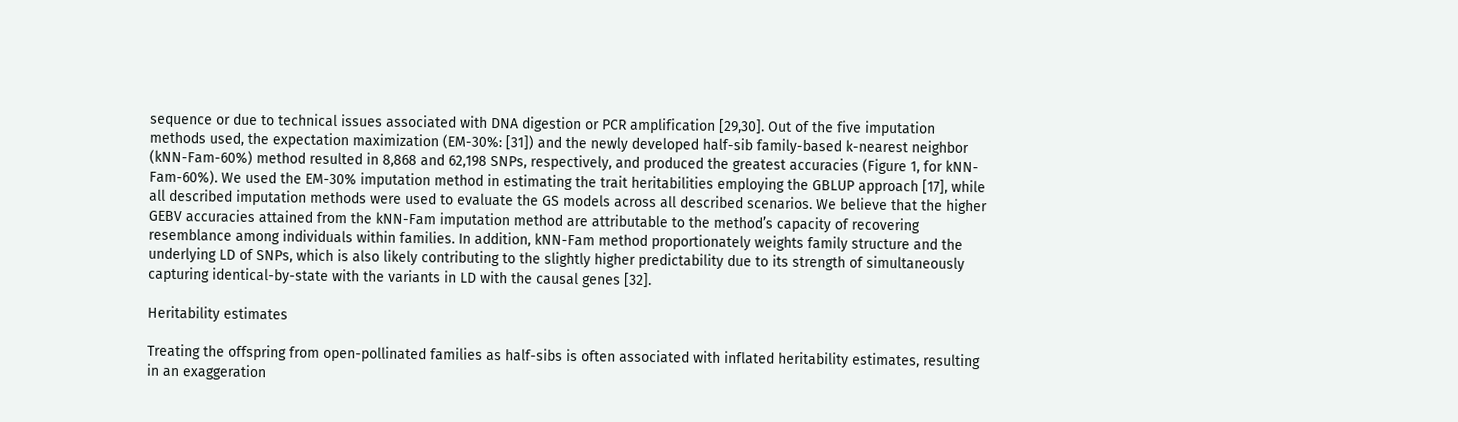sequence or due to technical issues associated with DNA digestion or PCR amplification [29,30]. Out of the five imputation methods used, the expectation maximization (EM-30%: [31]) and the newly developed half-sib family-based k-nearest neighbor (kNN-Fam-60%) method resulted in 8,868 and 62,198 SNPs, respectively, and produced the greatest accuracies (Figure 1, for kNN-Fam-60%). We used the EM-30% imputation method in estimating the trait heritabilities employing the GBLUP approach [17], while all described imputation methods were used to evaluate the GS models across all described scenarios. We believe that the higher GEBV accuracies attained from the kNN-Fam imputation method are attributable to the method’s capacity of recovering resemblance among individuals within families. In addition, kNN-Fam method proportionately weights family structure and the underlying LD of SNPs, which is also likely contributing to the slightly higher predictability due to its strength of simultaneously capturing identical-by-state with the variants in LD with the causal genes [32].

Heritability estimates

Treating the offspring from open-pollinated families as half-sibs is often associated with inflated heritability estimates, resulting in an exaggeration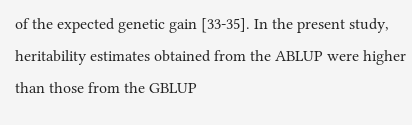of the expected genetic gain [33-35]. In the present study, heritability estimates obtained from the ABLUP were higher than those from the GBLUP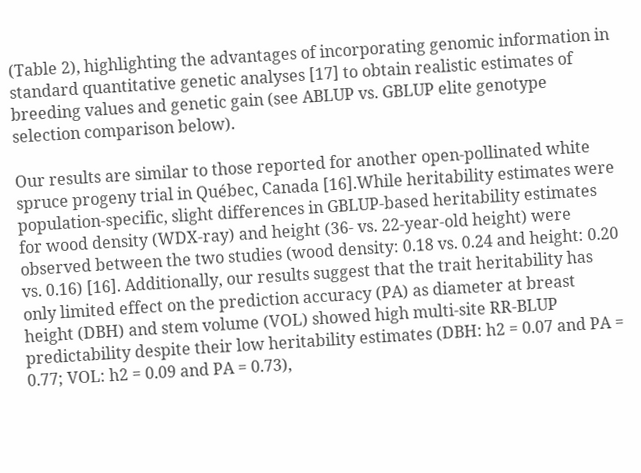(Table 2), highlighting the advantages of incorporating genomic information in standard quantitative genetic analyses [17] to obtain realistic estimates of breeding values and genetic gain (see ABLUP vs. GBLUP elite genotype selection comparison below).

Our results are similar to those reported for another open-pollinated white spruce progeny trial in Québec, Canada [16].While heritability estimates were population-specific, slight differences in GBLUP-based heritability estimates for wood density (WDX-ray) and height (36- vs. 22-year-old height) were observed between the two studies (wood density: 0.18 vs. 0.24 and height: 0.20 vs. 0.16) [16]. Additionally, our results suggest that the trait heritability has only limited effect on the prediction accuracy (PA) as diameter at breast height (DBH) and stem volume (VOL) showed high multi-site RR-BLUP predictability despite their low heritability estimates (DBH: h2 = 0.07 and PA = 0.77; VOL: h2 = 0.09 and PA = 0.73),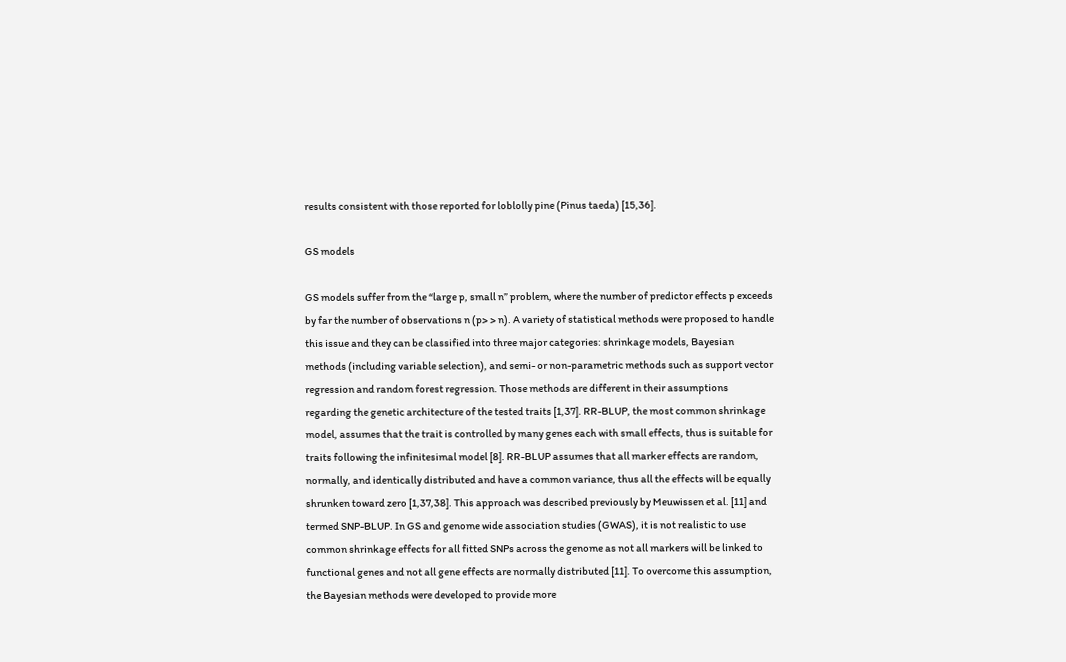results consistent with those reported for loblolly pine (Pinus taeda) [15,36].

GS models

GS models suffer from the “large p, small n” problem, where the number of predictor effects p exceeds by far the number of observations n (p> > n). A variety of statistical methods were proposed to handle this issue and they can be classified into three major categories: shrinkage models, Bayesian methods (including variable selection), and semi- or non-parametric methods such as support vector regression and random forest regression. Those methods are different in their assumptions regarding the genetic architecture of the tested traits [1,37]. RR-BLUP, the most common shrinkage model, assumes that the trait is controlled by many genes each with small effects, thus is suitable for traits following the infinitesimal model [8]. RR-BLUP assumes that all marker effects are random, normally, and identically distributed and have a common variance, thus all the effects will be equally shrunken toward zero [1,37,38]. This approach was described previously by Meuwissen et al. [11] and termed SNP-BLUP. In GS and genome wide association studies (GWAS), it is not realistic to use common shrinkage effects for all fitted SNPs across the genome as not all markers will be linked to functional genes and not all gene effects are normally distributed [11]. To overcome this assumption, the Bayesian methods were developed to provide more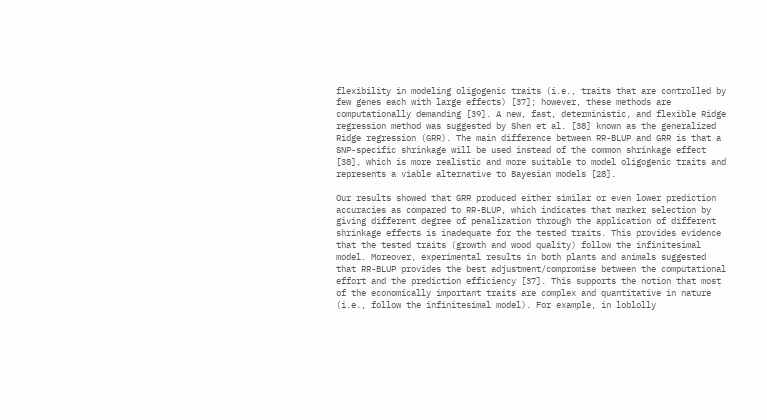flexibility in modeling oligogenic traits (i.e., traits that are controlled by few genes each with large effects) [37]; however, these methods are computationally demanding [39]. A new, fast, deterministic, and flexible Ridge regression method was suggested by Shen et al. [38] known as the generalized Ridge regression (GRR). The main difference between RR-BLUP and GRR is that a SNP-specific shrinkage will be used instead of the common shrinkage effect [38], which is more realistic and more suitable to model oligogenic traits and represents a viable alternative to Bayesian models [28].

Our results showed that GRR produced either similar or even lower prediction accuracies as compared to RR-BLUP, which indicates that marker selection by giving different degree of penalization through the application of different shrinkage effects is inadequate for the tested traits. This provides evidence that the tested traits (growth and wood quality) follow the infinitesimal model. Moreover, experimental results in both plants and animals suggested that RR-BLUP provides the best adjustment/compromise between the computational effort and the prediction efficiency [37]. This supports the notion that most of the economically important traits are complex and quantitative in nature (i.e., follow the infinitesimal model). For example, in loblolly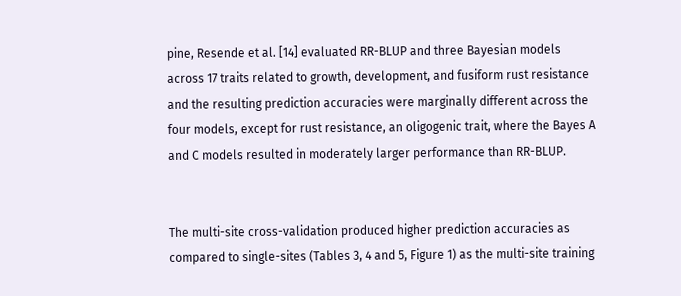pine, Resende et al. [14] evaluated RR-BLUP and three Bayesian models across 17 traits related to growth, development, and fusiform rust resistance and the resulting prediction accuracies were marginally different across the four models, except for rust resistance, an oligogenic trait, where the Bayes A and C models resulted in moderately larger performance than RR-BLUP.


The multi-site cross-validation produced higher prediction accuracies as compared to single-sites (Tables 3, 4 and 5, Figure 1) as the multi-site training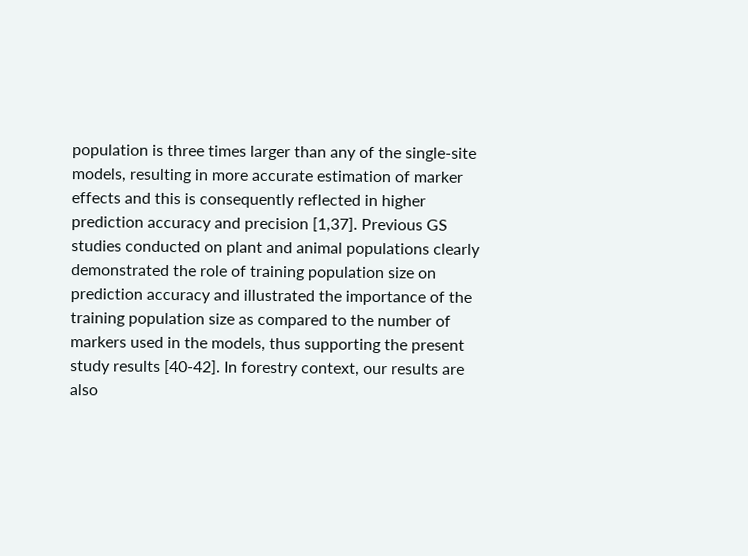population is three times larger than any of the single-site models, resulting in more accurate estimation of marker effects and this is consequently reflected in higher prediction accuracy and precision [1,37]. Previous GS studies conducted on plant and animal populations clearly demonstrated the role of training population size on prediction accuracy and illustrated the importance of the training population size as compared to the number of markers used in the models, thus supporting the present study results [40-42]. In forestry context, our results are also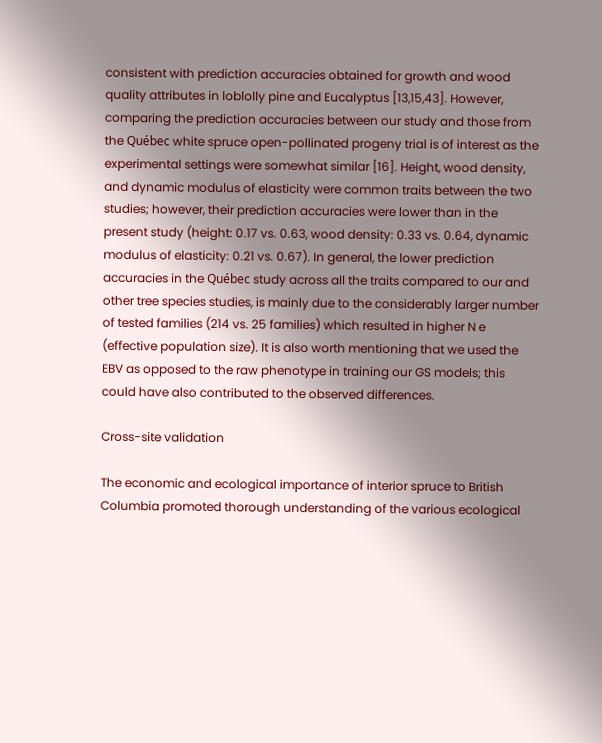consistent with prediction accuracies obtained for growth and wood quality attributes in loblolly pine and Eucalyptus [13,15,43]. However, comparing the prediction accuracies between our study and those from the Québec white spruce open-pollinated progeny trial is of interest as the experimental settings were somewhat similar [16]. Height, wood density, and dynamic modulus of elasticity were common traits between the two studies; however, their prediction accuracies were lower than in the present study (height: 0.17 vs. 0.63, wood density: 0.33 vs. 0.64, dynamic modulus of elasticity: 0.21 vs. 0.67). In general, the lower prediction accuracies in the Québec study across all the traits compared to our and other tree species studies, is mainly due to the considerably larger number of tested families (214 vs. 25 families) which resulted in higher N e (effective population size). It is also worth mentioning that we used the EBV as opposed to the raw phenotype in training our GS models; this could have also contributed to the observed differences.

Cross-site validation

The economic and ecological importance of interior spruce to British Columbia promoted thorough understanding of the various ecological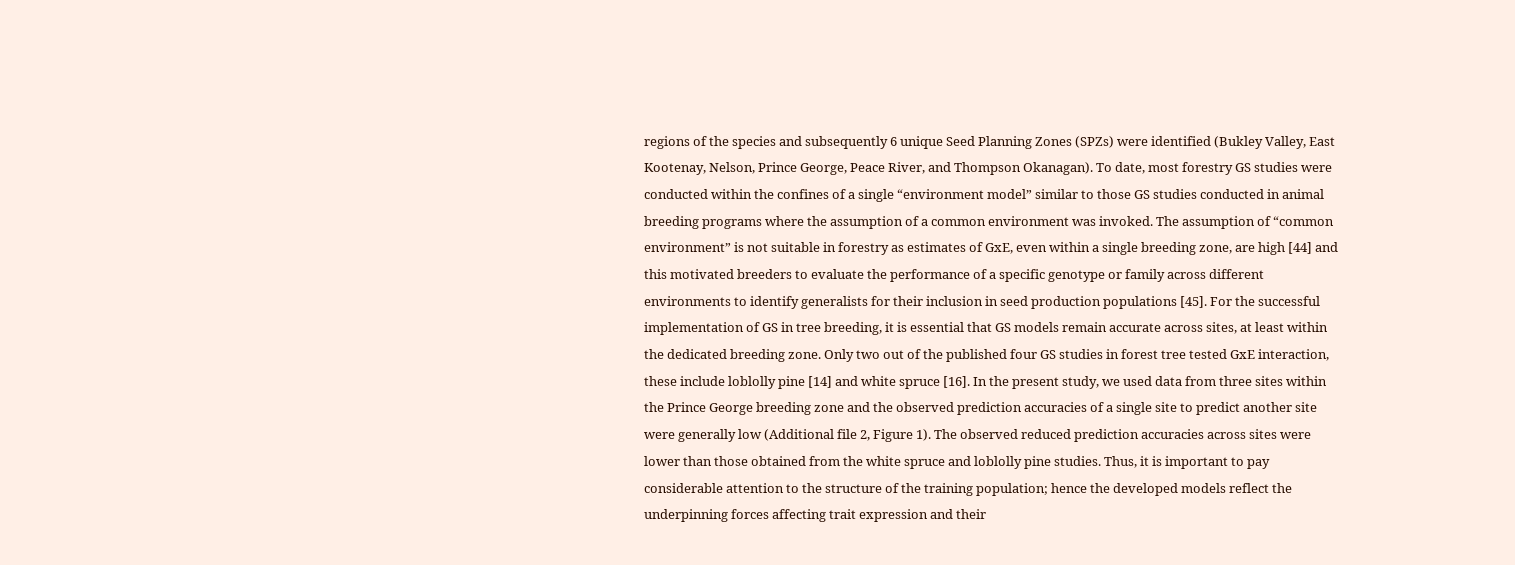regions of the species and subsequently 6 unique Seed Planning Zones (SPZs) were identified (Bukley Valley, East Kootenay, Nelson, Prince George, Peace River, and Thompson Okanagan). To date, most forestry GS studies were conducted within the confines of a single “environment model” similar to those GS studies conducted in animal breeding programs where the assumption of a common environment was invoked. The assumption of “common environment” is not suitable in forestry as estimates of GxE, even within a single breeding zone, are high [44] and this motivated breeders to evaluate the performance of a specific genotype or family across different environments to identify generalists for their inclusion in seed production populations [45]. For the successful implementation of GS in tree breeding, it is essential that GS models remain accurate across sites, at least within the dedicated breeding zone. Only two out of the published four GS studies in forest tree tested GxE interaction, these include loblolly pine [14] and white spruce [16]. In the present study, we used data from three sites within the Prince George breeding zone and the observed prediction accuracies of a single site to predict another site were generally low (Additional file 2, Figure 1). The observed reduced prediction accuracies across sites were lower than those obtained from the white spruce and loblolly pine studies. Thus, it is important to pay considerable attention to the structure of the training population; hence the developed models reflect the underpinning forces affecting trait expression and their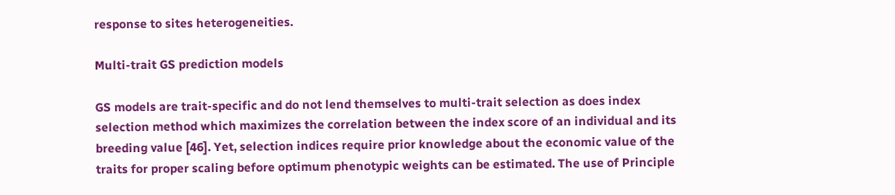response to sites heterogeneities.

Multi-trait GS prediction models

GS models are trait-specific and do not lend themselves to multi-trait selection as does index selection method which maximizes the correlation between the index score of an individual and its breeding value [46]. Yet, selection indices require prior knowledge about the economic value of the traits for proper scaling before optimum phenotypic weights can be estimated. The use of Principle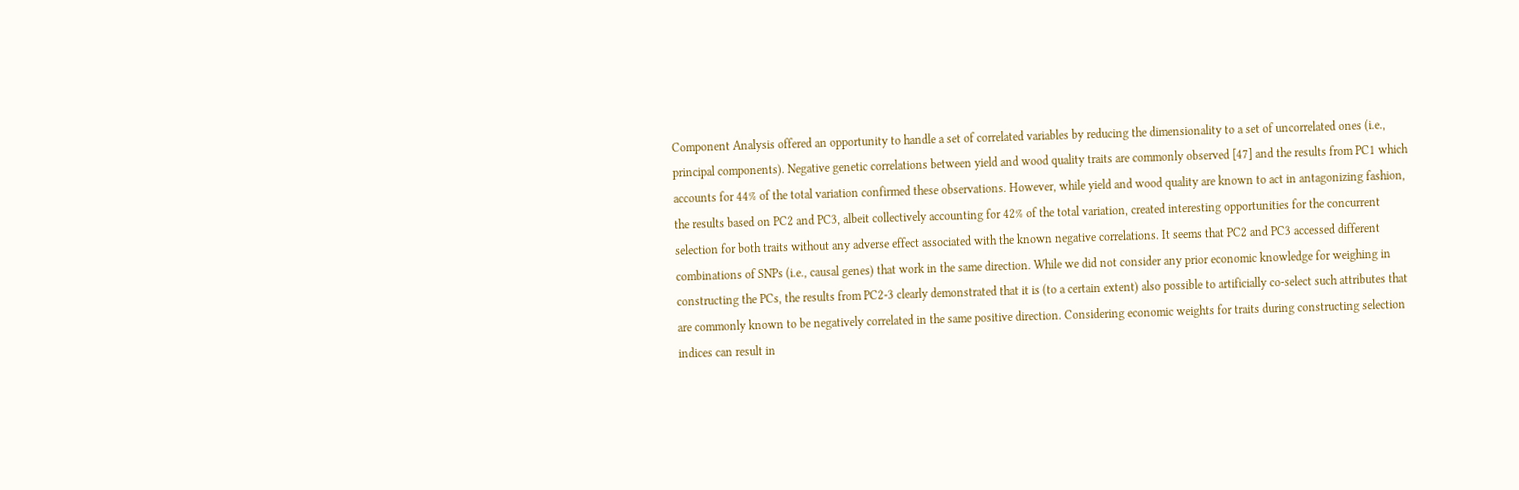Component Analysis offered an opportunity to handle a set of correlated variables by reducing the dimensionality to a set of uncorrelated ones (i.e., principal components). Negative genetic correlations between yield and wood quality traits are commonly observed [47] and the results from PC1 which accounts for 44% of the total variation confirmed these observations. However, while yield and wood quality are known to act in antagonizing fashion, the results based on PC2 and PC3, albeit collectively accounting for 42% of the total variation, created interesting opportunities for the concurrent selection for both traits without any adverse effect associated with the known negative correlations. It seems that PC2 and PC3 accessed different combinations of SNPs (i.e., causal genes) that work in the same direction. While we did not consider any prior economic knowledge for weighing in constructing the PCs, the results from PC2-3 clearly demonstrated that it is (to a certain extent) also possible to artificially co-select such attributes that are commonly known to be negatively correlated in the same positive direction. Considering economic weights for traits during constructing selection indices can result in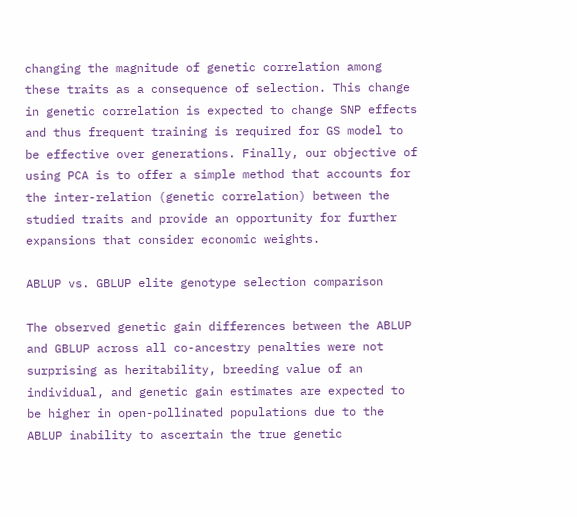changing the magnitude of genetic correlation among these traits as a consequence of selection. This change in genetic correlation is expected to change SNP effects and thus frequent training is required for GS model to be effective over generations. Finally, our objective of using PCA is to offer a simple method that accounts for the inter-relation (genetic correlation) between the studied traits and provide an opportunity for further expansions that consider economic weights.

ABLUP vs. GBLUP elite genotype selection comparison

The observed genetic gain differences between the ABLUP and GBLUP across all co-ancestry penalties were not surprising as heritability, breeding value of an individual, and genetic gain estimates are expected to be higher in open-pollinated populations due to the ABLUP inability to ascertain the true genetic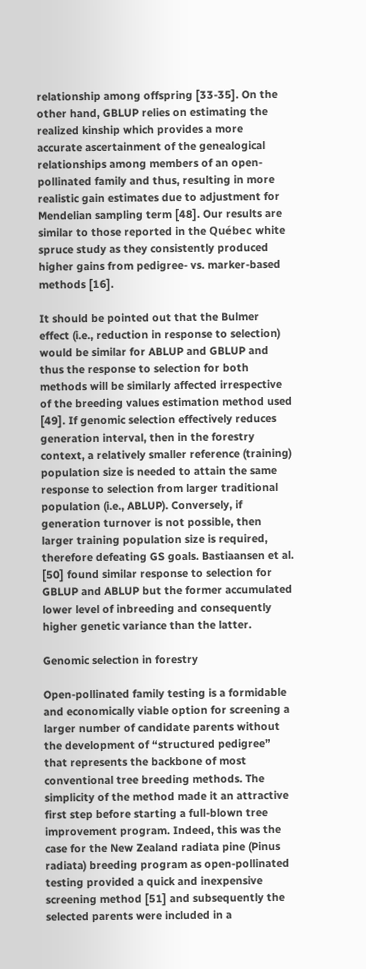relationship among offspring [33-35]. On the other hand, GBLUP relies on estimating the realized kinship which provides a more accurate ascertainment of the genealogical relationships among members of an open-pollinated family and thus, resulting in more realistic gain estimates due to adjustment for Mendelian sampling term [48]. Our results are similar to those reported in the Québec white spruce study as they consistently produced higher gains from pedigree- vs. marker-based methods [16].

It should be pointed out that the Bulmer effect (i.e., reduction in response to selection) would be similar for ABLUP and GBLUP and thus the response to selection for both methods will be similarly affected irrespective of the breeding values estimation method used [49]. If genomic selection effectively reduces generation interval, then in the forestry context, a relatively smaller reference (training) population size is needed to attain the same response to selection from larger traditional population (i.e., ABLUP). Conversely, if generation turnover is not possible, then larger training population size is required, therefore defeating GS goals. Bastiaansen et al. [50] found similar response to selection for GBLUP and ABLUP but the former accumulated lower level of inbreeding and consequently higher genetic variance than the latter.

Genomic selection in forestry

Open-pollinated family testing is a formidable and economically viable option for screening a larger number of candidate parents without the development of “structured pedigree” that represents the backbone of most conventional tree breeding methods. The simplicity of the method made it an attractive first step before starting a full-blown tree improvement program. Indeed, this was the case for the New Zealand radiata pine (Pinus radiata) breeding program as open-pollinated testing provided a quick and inexpensive screening method [51] and subsequently the selected parents were included in a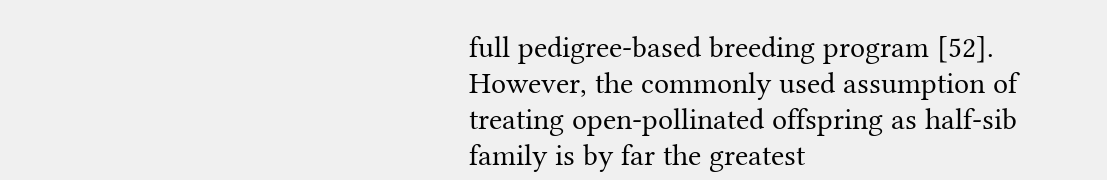full pedigree-based breeding program [52]. However, the commonly used assumption of treating open-pollinated offspring as half-sib family is by far the greatest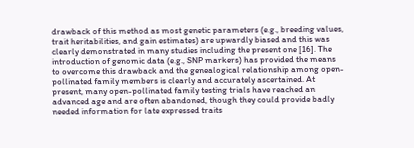drawback of this method as most genetic parameters (e.g., breeding values, trait heritabilities, and gain estimates) are upwardly biased and this was clearly demonstrated in many studies including the present one [16]. The introduction of genomic data (e.g., SNP markers) has provided the means to overcome this drawback and the genealogical relationship among open-pollinated family members is clearly and accurately ascertained. At present, many open-pollinated family testing trials have reached an advanced age and are often abandoned, though they could provide badly needed information for late expressed traits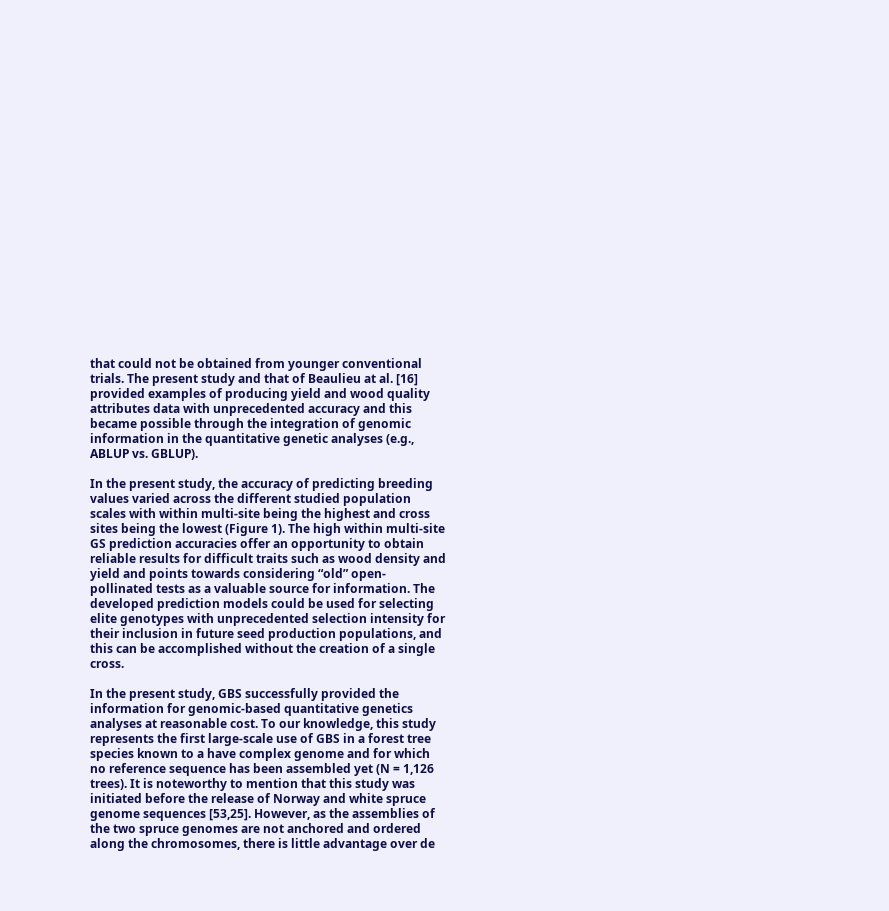that could not be obtained from younger conventional trials. The present study and that of Beaulieu at al. [16] provided examples of producing yield and wood quality attributes data with unprecedented accuracy and this became possible through the integration of genomic information in the quantitative genetic analyses (e.g., ABLUP vs. GBLUP).

In the present study, the accuracy of predicting breeding values varied across the different studied population scales with within multi-site being the highest and cross sites being the lowest (Figure 1). The high within multi-site GS prediction accuracies offer an opportunity to obtain reliable results for difficult traits such as wood density and yield and points towards considering “old” open-pollinated tests as a valuable source for information. The developed prediction models could be used for selecting elite genotypes with unprecedented selection intensity for their inclusion in future seed production populations, and this can be accomplished without the creation of a single cross.

In the present study, GBS successfully provided the information for genomic-based quantitative genetics analyses at reasonable cost. To our knowledge, this study represents the first large-scale use of GBS in a forest tree species known to a have complex genome and for which no reference sequence has been assembled yet (N = 1,126 trees). It is noteworthy to mention that this study was initiated before the release of Norway and white spruce genome sequences [53,25]. However, as the assemblies of the two spruce genomes are not anchored and ordered along the chromosomes, there is little advantage over de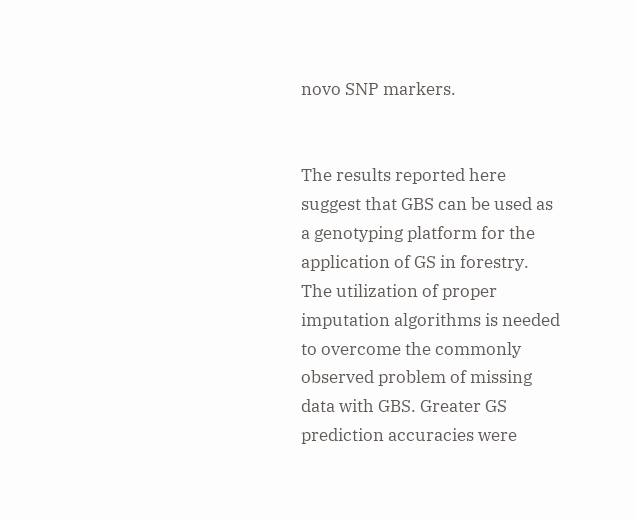novo SNP markers.


The results reported here suggest that GBS can be used as a genotyping platform for the application of GS in forestry. The utilization of proper imputation algorithms is needed to overcome the commonly observed problem of missing data with GBS. Greater GS prediction accuracies were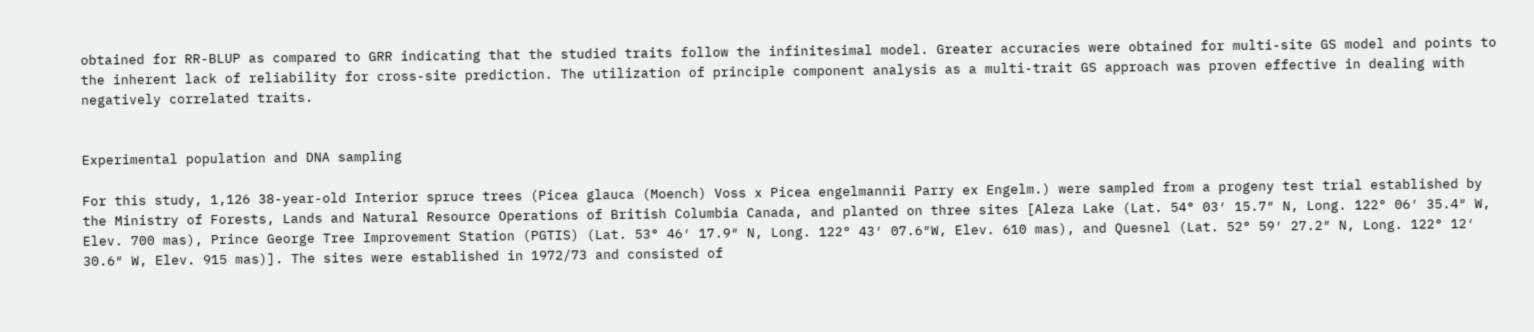obtained for RR-BLUP as compared to GRR indicating that the studied traits follow the infinitesimal model. Greater accuracies were obtained for multi-site GS model and points to the inherent lack of reliability for cross-site prediction. The utilization of principle component analysis as a multi-trait GS approach was proven effective in dealing with negatively correlated traits.


Experimental population and DNA sampling

For this study, 1,126 38-year-old Interior spruce trees (Picea glauca (Moench) Voss x Picea engelmannii Parry ex Engelm.) were sampled from a progeny test trial established by the Ministry of Forests, Lands and Natural Resource Operations of British Columbia Canada, and planted on three sites [Aleza Lake (Lat. 54° 03′ 15.7″ N, Long. 122° 06′ 35.4″ W, Elev. 700 mas), Prince George Tree Improvement Station (PGTIS) (Lat. 53° 46′ 17.9″ N, Long. 122° 43′ 07.6″W, Elev. 610 mas), and Quesnel (Lat. 52° 59′ 27.2″ N, Long. 122° 12′ 30.6″ W, Elev. 915 mas)]. The sites were established in 1972/73 and consisted of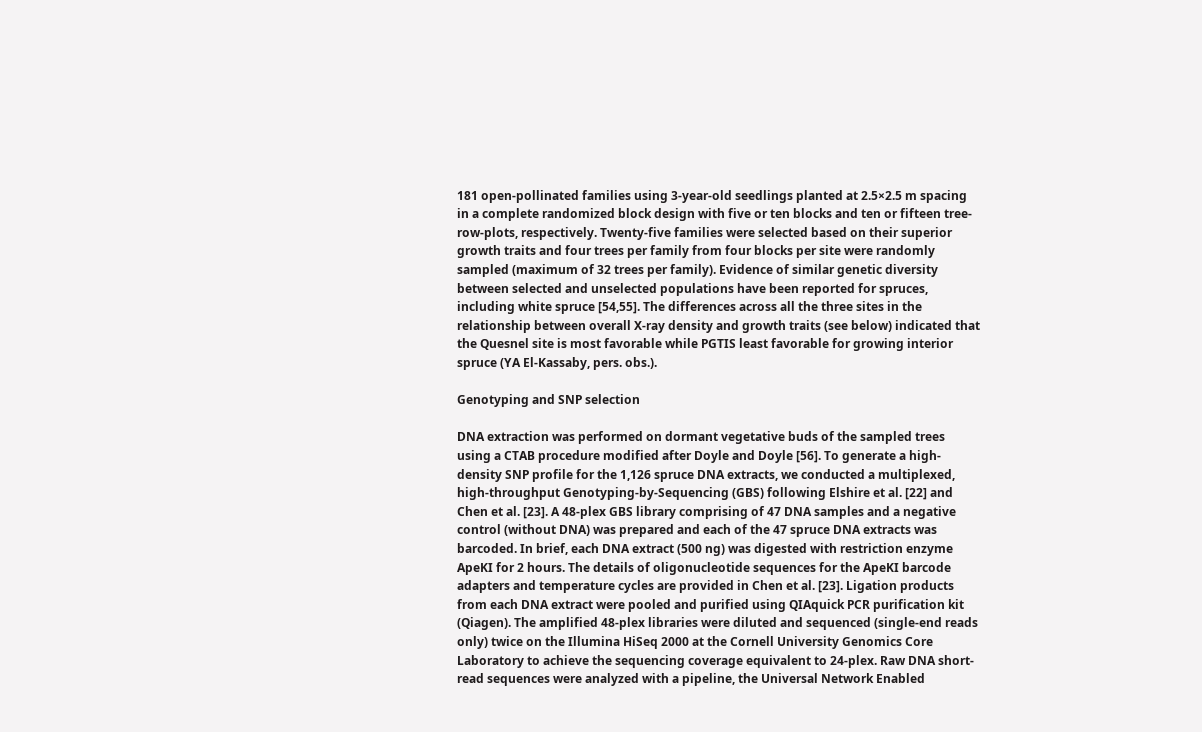181 open-pollinated families using 3-year-old seedlings planted at 2.5×2.5 m spacing in a complete randomized block design with five or ten blocks and ten or fifteen tree-row-plots, respectively. Twenty-five families were selected based on their superior growth traits and four trees per family from four blocks per site were randomly sampled (maximum of 32 trees per family). Evidence of similar genetic diversity between selected and unselected populations have been reported for spruces, including white spruce [54,55]. The differences across all the three sites in the relationship between overall X-ray density and growth traits (see below) indicated that the Quesnel site is most favorable while PGTIS least favorable for growing interior spruce (YA El-Kassaby, pers. obs.).

Genotyping and SNP selection

DNA extraction was performed on dormant vegetative buds of the sampled trees using a CTAB procedure modified after Doyle and Doyle [56]. To generate a high-density SNP profile for the 1,126 spruce DNA extracts, we conducted a multiplexed, high-throughput Genotyping-by-Sequencing (GBS) following Elshire et al. [22] and Chen et al. [23]. A 48-plex GBS library comprising of 47 DNA samples and a negative control (without DNA) was prepared and each of the 47 spruce DNA extracts was barcoded. In brief, each DNA extract (500 ng) was digested with restriction enzyme ApeKI for 2 hours. The details of oligonucleotide sequences for the ApeKI barcode adapters and temperature cycles are provided in Chen et al. [23]. Ligation products from each DNA extract were pooled and purified using QIAquick PCR purification kit (Qiagen). The amplified 48-plex libraries were diluted and sequenced (single-end reads only) twice on the Illumina HiSeq 2000 at the Cornell University Genomics Core Laboratory to achieve the sequencing coverage equivalent to 24-plex. Raw DNA short-read sequences were analyzed with a pipeline, the Universal Network Enabled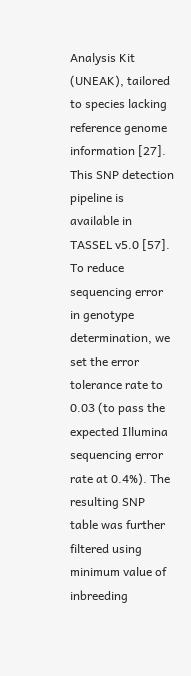Analysis Kit (UNEAK), tailored to species lacking reference genome information [27]. This SNP detection pipeline is available in TASSEL v5.0 [57]. To reduce sequencing error in genotype determination, we set the error tolerance rate to 0.03 (to pass the expected Illumina sequencing error rate at 0.4%). The resulting SNP table was further filtered using minimum value of inbreeding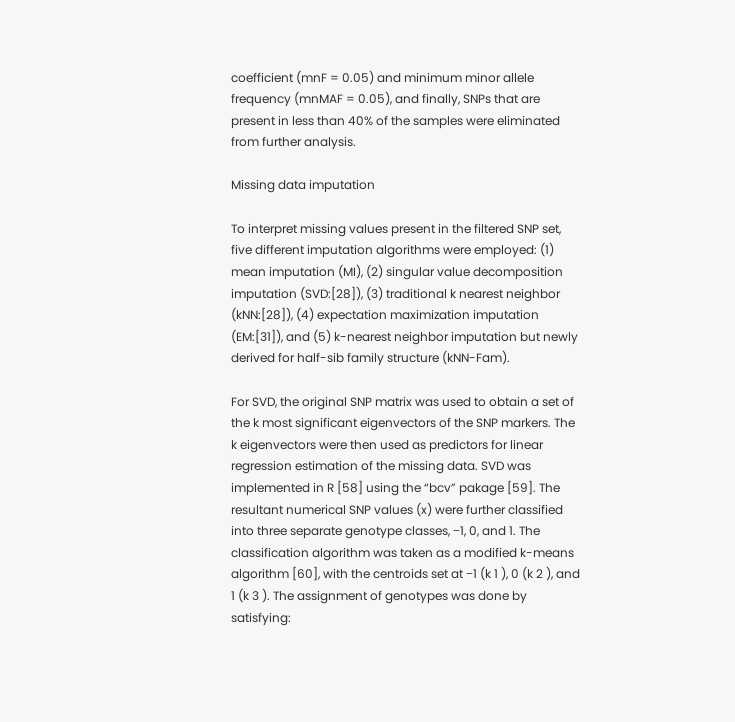coefficient (mnF = 0.05) and minimum minor allele frequency (mnMAF = 0.05), and finally, SNPs that are present in less than 40% of the samples were eliminated from further analysis.

Missing data imputation

To interpret missing values present in the filtered SNP set, five different imputation algorithms were employed: (1) mean imputation (MI), (2) singular value decomposition imputation (SVD:[28]), (3) traditional k nearest neighbor (kNN:[28]), (4) expectation maximization imputation (EM:[31]), and (5) k-nearest neighbor imputation but newly derived for half-sib family structure (kNN-Fam).

For SVD, the original SNP matrix was used to obtain a set of the k most significant eigenvectors of the SNP markers. The k eigenvectors were then used as predictors for linear regression estimation of the missing data. SVD was implemented in R [58] using the “bcv” pakage [59]. The resultant numerical SNP values (x) were further classified into three separate genotype classes, −1, 0, and 1. The classification algorithm was taken as a modified k-means algorithm [60], with the centroids set at −1 (k 1 ), 0 (k 2 ), and 1 (k 3 ). The assignment of genotypes was done by satisfying: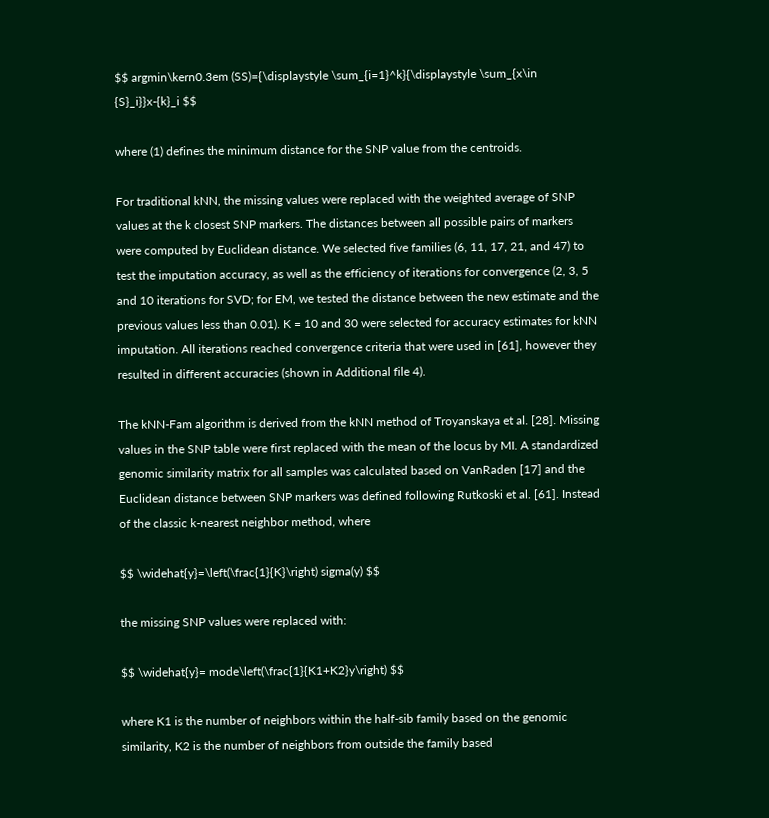$$ argmin\kern0.3em (SS)={\displaystyle \sum_{i=1}^k}{\displaystyle \sum_{x\in {S}_i}}x-{k}_i $$

where (1) defines the minimum distance for the SNP value from the centroids.

For traditional kNN, the missing values were replaced with the weighted average of SNP values at the k closest SNP markers. The distances between all possible pairs of markers were computed by Euclidean distance. We selected five families (6, 11, 17, 21, and 47) to test the imputation accuracy, as well as the efficiency of iterations for convergence (2, 3, 5 and 10 iterations for SVD; for EM, we tested the distance between the new estimate and the previous values less than 0.01). K = 10 and 30 were selected for accuracy estimates for kNN imputation. All iterations reached convergence criteria that were used in [61], however they resulted in different accuracies (shown in Additional file 4).

The kNN-Fam algorithm is derived from the kNN method of Troyanskaya et al. [28]. Missing values in the SNP table were first replaced with the mean of the locus by MI. A standardized genomic similarity matrix for all samples was calculated based on VanRaden [17] and the Euclidean distance between SNP markers was defined following Rutkoski et al. [61]. Instead of the classic k-nearest neighbor method, where

$$ \widehat{y}=\left(\frac{1}{K}\right) sigma(y) $$

the missing SNP values were replaced with:

$$ \widehat{y}= mode\left(\frac{1}{K1+K2}y\right) $$

where K1 is the number of neighbors within the half-sib family based on the genomic similarity, K2 is the number of neighbors from outside the family based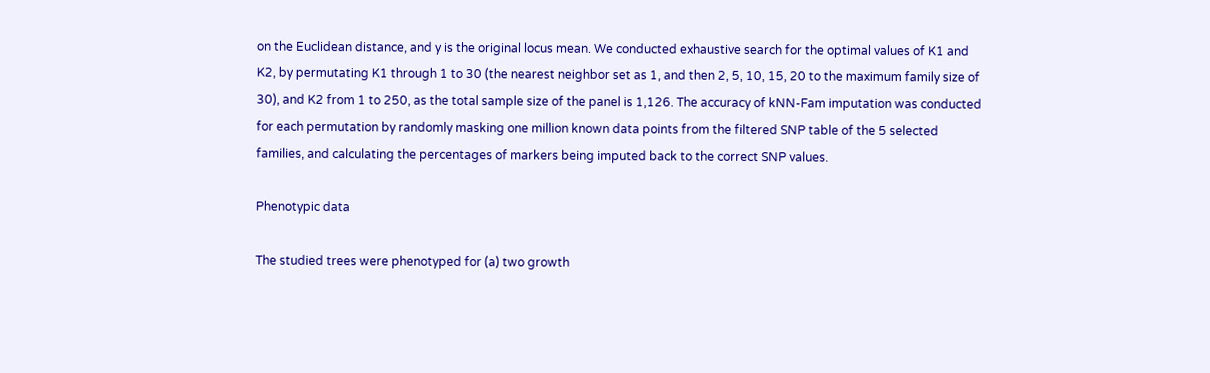on the Euclidean distance, and y is the original locus mean. We conducted exhaustive search for the optimal values of K1 and K2, by permutating K1 through 1 to 30 (the nearest neighbor set as 1, and then 2, 5, 10, 15, 20 to the maximum family size of 30), and K2 from 1 to 250, as the total sample size of the panel is 1,126. The accuracy of kNN-Fam imputation was conducted for each permutation by randomly masking one million known data points from the filtered SNP table of the 5 selected families, and calculating the percentages of markers being imputed back to the correct SNP values.

Phenotypic data

The studied trees were phenotyped for (a) two growth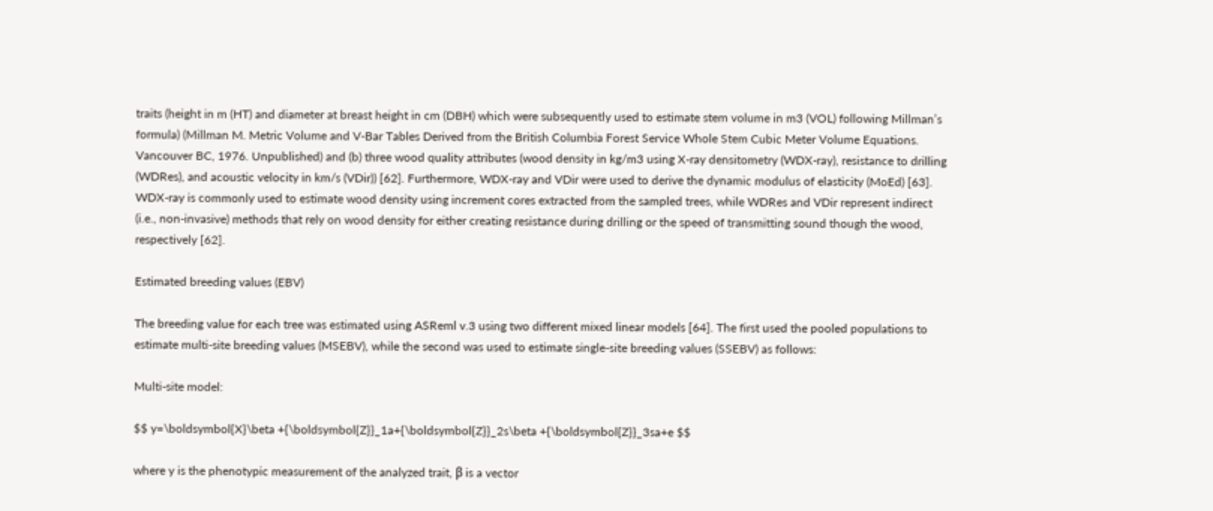traits (height in m (HT) and diameter at breast height in cm (DBH) which were subsequently used to estimate stem volume in m3 (VOL) following Millman’s formula) (Millman M. Metric Volume and V-Bar Tables Derived from the British Columbia Forest Service Whole Stem Cubic Meter Volume Equations. Vancouver BC, 1976. Unpublished) and (b) three wood quality attributes (wood density in kg/m3 using X-ray densitometry (WDX-ray), resistance to drilling (WDRes), and acoustic velocity in km/s (VDir)) [62]. Furthermore, WDX-ray and VDir were used to derive the dynamic modulus of elasticity (MoEd) [63]. WDX-ray is commonly used to estimate wood density using increment cores extracted from the sampled trees, while WDRes and VDir represent indirect (i.e., non-invasive) methods that rely on wood density for either creating resistance during drilling or the speed of transmitting sound though the wood, respectively [62].

Estimated breeding values (EBV)

The breeding value for each tree was estimated using ASReml v.3 using two different mixed linear models [64]. The first used the pooled populations to estimate multi-site breeding values (MSEBV), while the second was used to estimate single-site breeding values (SSEBV) as follows:

Multi-site model:

$$ y=\boldsymbol{X}\beta +{\boldsymbol{Z}}_1a+{\boldsymbol{Z}}_2s\beta +{\boldsymbol{Z}}_3sa+e $$

where y is the phenotypic measurement of the analyzed trait, β is a vector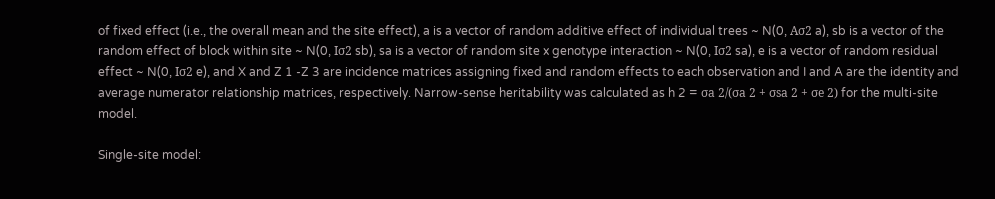of fixed effect (i.e., the overall mean and the site effect), a is a vector of random additive effect of individual trees ~ N(0, Aσ2 a), sb is a vector of the random effect of block within site ~ N(0, Iσ2 sb), sa is a vector of random site x genotype interaction ~ N(0, Iσ2 sa), e is a vector of random residual effect ~ N(0, Iσ2 e), and X and Z 1 -Z 3 are incidence matrices assigning fixed and random effects to each observation and I and A are the identity and average numerator relationship matrices, respectively. Narrow-sense heritability was calculated as h 2 = σa 2/(σa 2 + σsa 2 + σe 2) for the multi-site model.

Single-site model: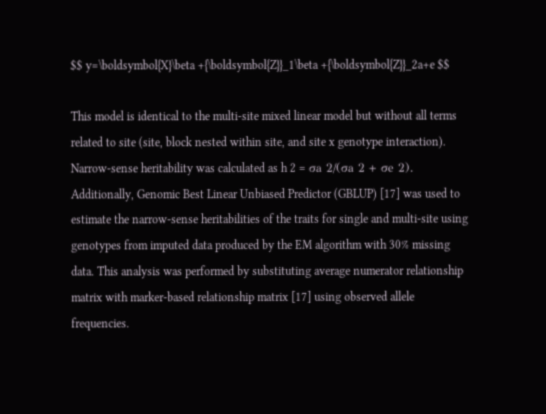$$ y=\boldsymbol{X}\beta +{\boldsymbol{Z}}_1\beta +{\boldsymbol{Z}}_2a+e $$

This model is identical to the multi-site mixed linear model but without all terms related to site (site, block nested within site, and site x genotype interaction). Narrow-sense heritability was calculated as h 2 = σa 2/(σa 2 + σe 2). Additionally, Genomic Best Linear Unbiased Predictor (GBLUP) [17] was used to estimate the narrow-sense heritabilities of the traits for single and multi-site using genotypes from imputed data produced by the EM algorithm with 30% missing data. This analysis was performed by substituting average numerator relationship matrix with marker-based relationship matrix [17] using observed allele frequencies.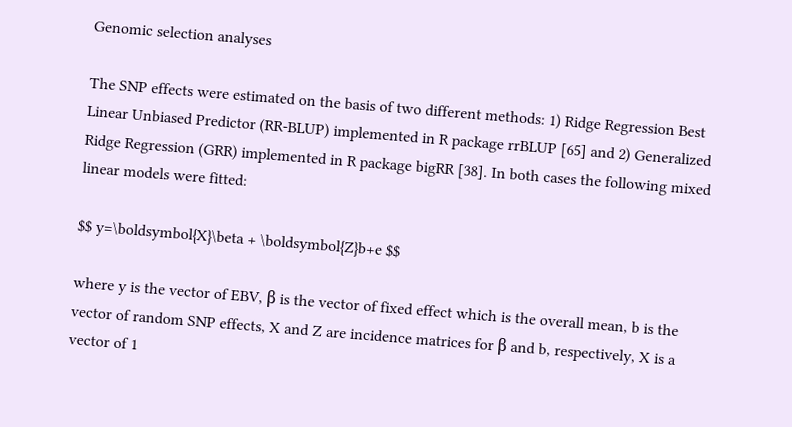Genomic selection analyses

The SNP effects were estimated on the basis of two different methods: 1) Ridge Regression Best Linear Unbiased Predictor (RR-BLUP) implemented in R package rrBLUP [65] and 2) Generalized Ridge Regression (GRR) implemented in R package bigRR [38]. In both cases the following mixed linear models were fitted:

$$ y=\boldsymbol{X}\beta + \boldsymbol{Z}b+e $$

where y is the vector of EBV, β is the vector of fixed effect which is the overall mean, b is the vector of random SNP effects, X and Z are incidence matrices for β and b, respectively, X is a vector of 1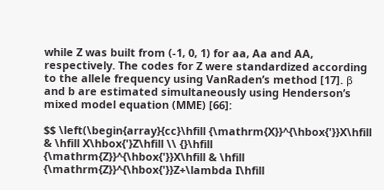while Z was built from (-1, 0, 1) for aa, Aa and AA, respectively. The codes for Z were standardized according to the allele frequency using VanRaden’s method [17]. β and b are estimated simultaneously using Henderson’s mixed model equation (MME) [66]:

$$ \left(\begin{array}{cc}\hfill {\mathrm{X}}^{\hbox{'}}X\hfill & \hfill X\hbox{'}Z\hfill \\ {}\hfill {\mathrm{Z}}^{\hbox{'}}X\hfill & \hfill {\mathrm{Z}}^{\hbox{'}}Z+\lambda I\hfill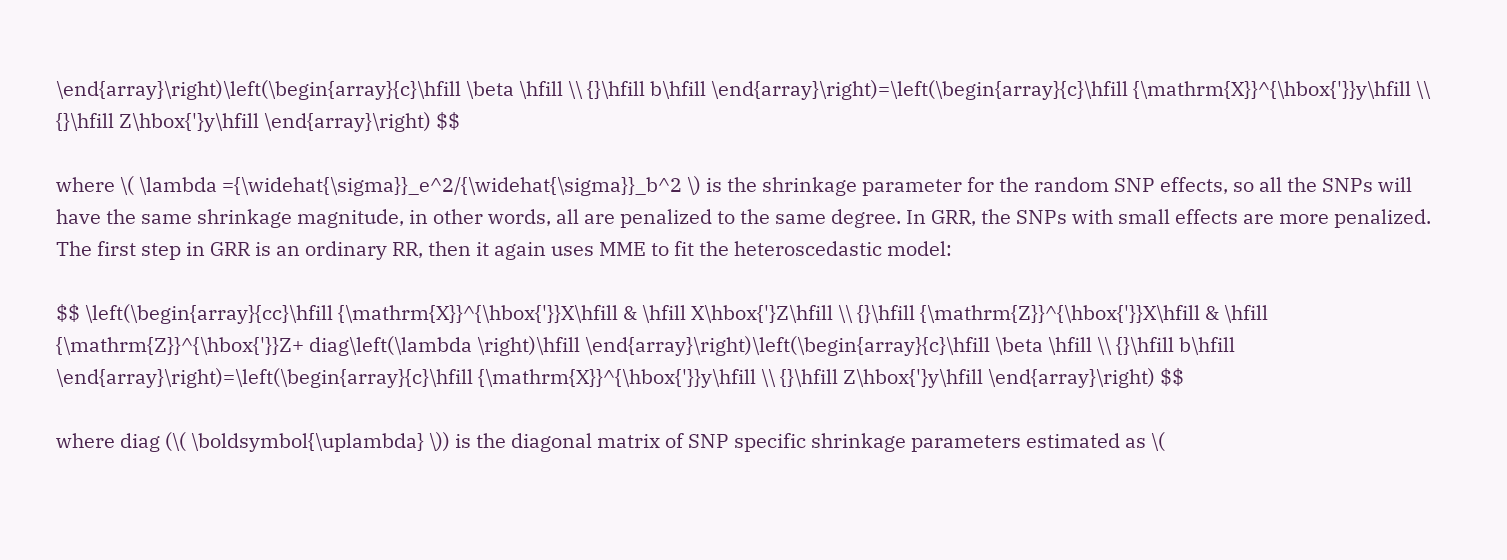\end{array}\right)\left(\begin{array}{c}\hfill \beta \hfill \\ {}\hfill b\hfill \end{array}\right)=\left(\begin{array}{c}\hfill {\mathrm{X}}^{\hbox{'}}y\hfill \\ {}\hfill Z\hbox{'}y\hfill \end{array}\right) $$

where \( \lambda ={\widehat{\sigma}}_e^2/{\widehat{\sigma}}_b^2 \) is the shrinkage parameter for the random SNP effects, so all the SNPs will have the same shrinkage magnitude, in other words, all are penalized to the same degree. In GRR, the SNPs with small effects are more penalized. The first step in GRR is an ordinary RR, then it again uses MME to fit the heteroscedastic model:

$$ \left(\begin{array}{cc}\hfill {\mathrm{X}}^{\hbox{'}}X\hfill & \hfill X\hbox{'}Z\hfill \\ {}\hfill {\mathrm{Z}}^{\hbox{'}}X\hfill & \hfill {\mathrm{Z}}^{\hbox{'}}Z+ diag\left(\lambda \right)\hfill \end{array}\right)\left(\begin{array}{c}\hfill \beta \hfill \\ {}\hfill b\hfill \end{array}\right)=\left(\begin{array}{c}\hfill {\mathrm{X}}^{\hbox{'}}y\hfill \\ {}\hfill Z\hbox{'}y\hfill \end{array}\right) $$

where diag (\( \boldsymbol{\uplambda} \)) is the diagonal matrix of SNP specific shrinkage parameters estimated as \(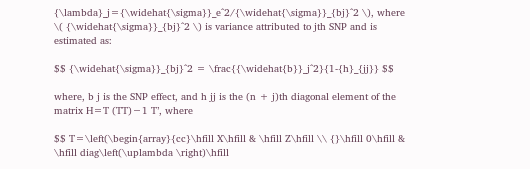{\lambda}_j={\widehat{\sigma}}_e^2/{\widehat{\sigma}}_{bj}^2 \), where \( {\widehat{\sigma}}_{bj}^2 \) is variance attributed to jth SNP and is estimated as:

$$ {\widehat{\sigma}}_{bj}^2 = \frac{{\widehat{b}}_j^2}{1-{h}_{jj}} $$

where, b j is the SNP effect, and h jj is the (n + j)th diagonal element of the matrix H=T (TT)−1 T’, where

$$ T=\left(\begin{array}{cc}\hfill X\hfill & \hfill Z\hfill \\ {}\hfill 0\hfill & \hfill diag\left(\uplambda \right)\hfill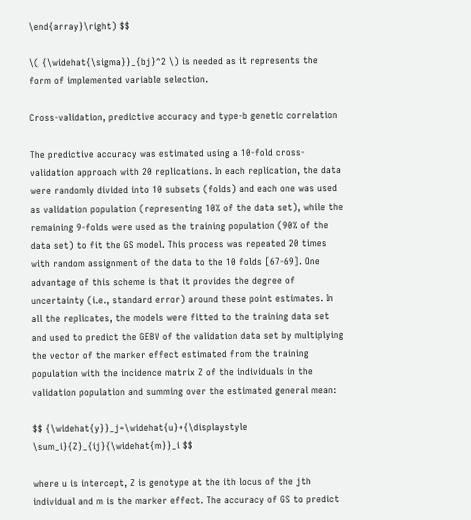\end{array}\right) $$

\( {\widehat{\sigma}}_{bj}^2 \) is needed as it represents the form of implemented variable selection.

Cross-validation, predictive accuracy and type-b genetic correlation

The predictive accuracy was estimated using a 10-fold cross-validation approach with 20 replications. In each replication, the data were randomly divided into 10 subsets (folds) and each one was used as validation population (representing 10% of the data set), while the remaining 9-folds were used as the training population (90% of the data set) to fit the GS model. This process was repeated 20 times with random assignment of the data to the 10 folds [67-69]. One advantage of this scheme is that it provides the degree of uncertainty (i.e., standard error) around these point estimates. In all the replicates, the models were fitted to the training data set and used to predict the GEBV of the validation data set by multiplying the vector of the marker effect estimated from the training population with the incidence matrix Z of the individuals in the validation population and summing over the estimated general mean:

$$ {\widehat{y}}_j=\widehat{u}+{\displaystyle \sum_i}{Z}_{ij}{\widehat{m}}_i $$

where u is intercept, Z is genotype at the ith locus of the jth individual and m is the marker effect. The accuracy of GS to predict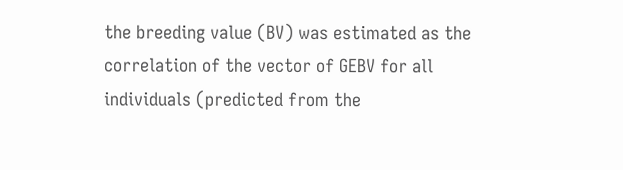the breeding value (BV) was estimated as the correlation of the vector of GEBV for all individuals (predicted from the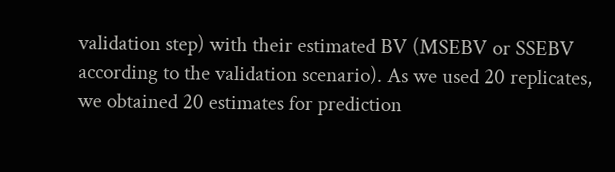validation step) with their estimated BV (MSEBV or SSEBV according to the validation scenario). As we used 20 replicates, we obtained 20 estimates for prediction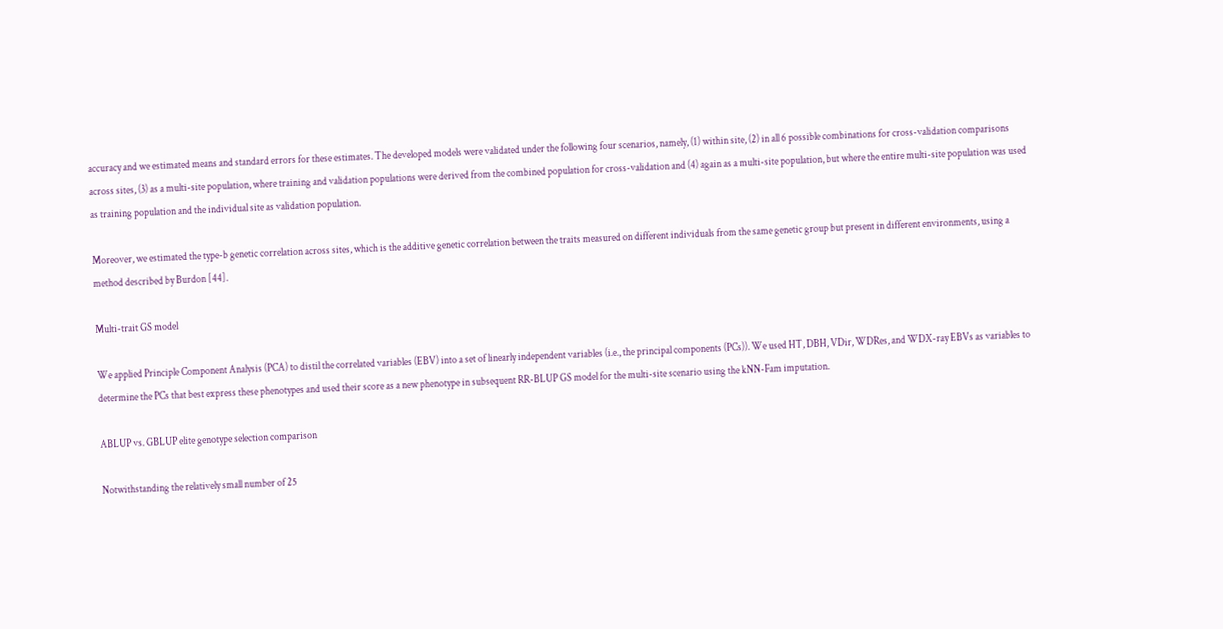accuracy and we estimated means and standard errors for these estimates. The developed models were validated under the following four scenarios, namely, (1) within site, (2) in all 6 possible combinations for cross-validation comparisons across sites, (3) as a multi-site population, where training and validation populations were derived from the combined population for cross-validation and (4) again as a multi-site population, but where the entire multi-site population was used as training population and the individual site as validation population.

Moreover, we estimated the type-b genetic correlation across sites, which is the additive genetic correlation between the traits measured on different individuals from the same genetic group but present in different environments, using a method described by Burdon [44].

Multi-trait GS model

We applied Principle Component Analysis (PCA) to distil the correlated variables (EBV) into a set of linearly independent variables (i.e., the principal components (PCs)). We used HT, DBH, VDir, WDRes, and WDX-ray EBVs as variables to determine the PCs that best express these phenotypes and used their score as a new phenotype in subsequent RR-BLUP GS model for the multi-site scenario using the kNN-Fam imputation.

ABLUP vs. GBLUP elite genotype selection comparison

Notwithstanding the relatively small number of 25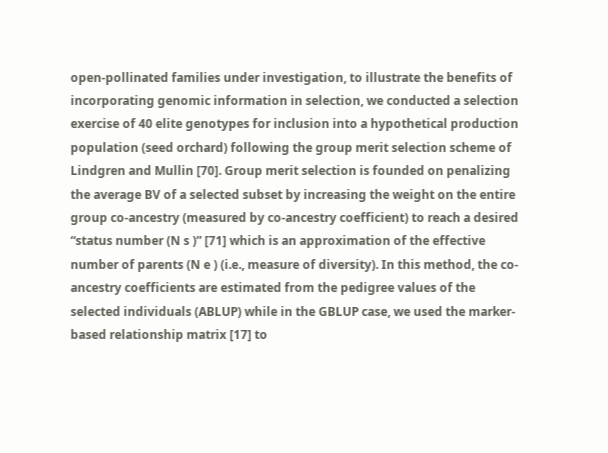open-pollinated families under investigation, to illustrate the benefits of incorporating genomic information in selection, we conducted a selection exercise of 40 elite genotypes for inclusion into a hypothetical production population (seed orchard) following the group merit selection scheme of Lindgren and Mullin [70]. Group merit selection is founded on penalizing the average BV of a selected subset by increasing the weight on the entire group co-ancestry (measured by co-ancestry coefficient) to reach a desired “status number (N s )” [71] which is an approximation of the effective number of parents (N e ) (i.e., measure of diversity). In this method, the co-ancestry coefficients are estimated from the pedigree values of the selected individuals (ABLUP) while in the GBLUP case, we used the marker-based relationship matrix [17] to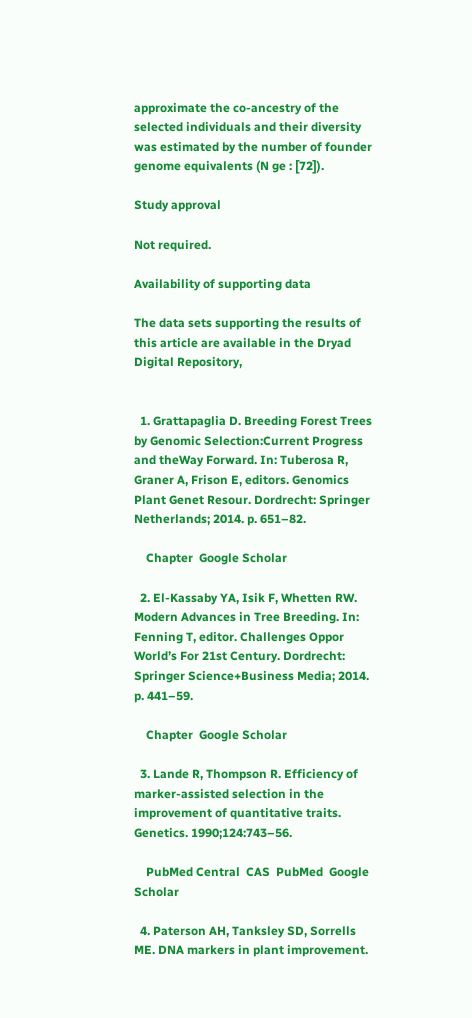approximate the co-ancestry of the selected individuals and their diversity was estimated by the number of founder genome equivalents (N ge : [72]).

Study approval

Not required.

Availability of supporting data

The data sets supporting the results of this article are available in the Dryad Digital Repository,


  1. Grattapaglia D. Breeding Forest Trees by Genomic Selection:Current Progress and theWay Forward. In: Tuberosa R, Graner A, Frison E, editors. Genomics Plant Genet Resour. Dordrecht: Springer Netherlands; 2014. p. 651–82.

    Chapter  Google Scholar

  2. El-Kassaby YA, Isik F, Whetten RW. Modern Advances in Tree Breeding. In: Fenning T, editor. Challenges Oppor World’s For 21st Century. Dordrecht: Springer Science+Business Media; 2014. p. 441–59.

    Chapter  Google Scholar

  3. Lande R, Thompson R. Efficiency of marker-assisted selection in the improvement of quantitative traits. Genetics. 1990;124:743–56.

    PubMed Central  CAS  PubMed  Google Scholar

  4. Paterson AH, Tanksley SD, Sorrells ME. DNA markers in plant improvement.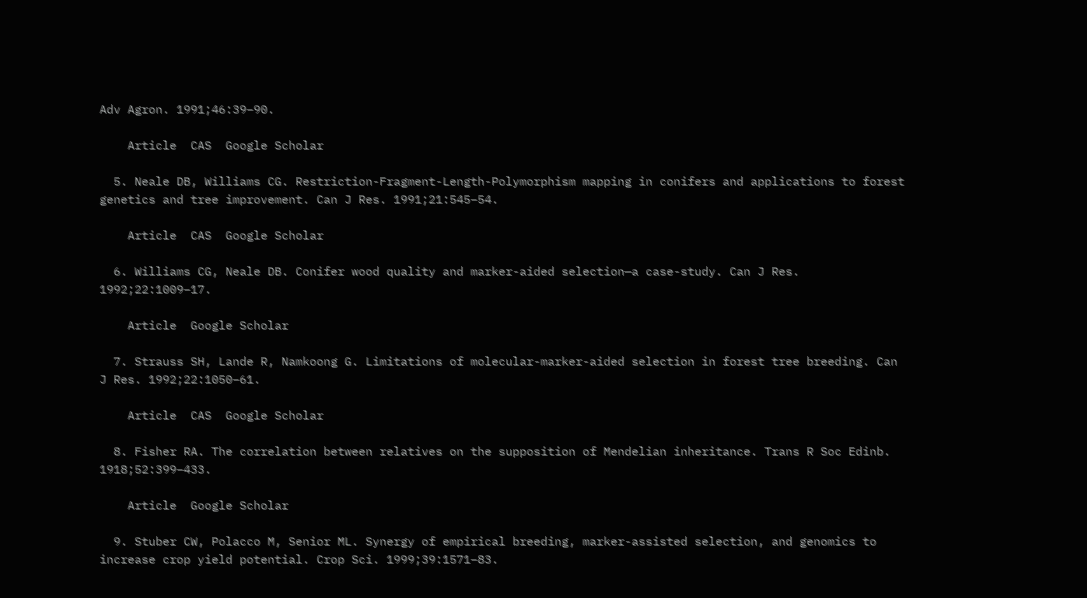Adv Agron. 1991;46:39–90.

    Article  CAS  Google Scholar

  5. Neale DB, Williams CG. Restriction-Fragment-Length-Polymorphism mapping in conifers and applications to forest genetics and tree improvement. Can J Res. 1991;21:545–54.

    Article  CAS  Google Scholar

  6. Williams CG, Neale DB. Conifer wood quality and marker-aided selection—a case-study. Can J Res. 1992;22:1009–17.

    Article  Google Scholar

  7. Strauss SH, Lande R, Namkoong G. Limitations of molecular-marker-aided selection in forest tree breeding. Can J Res. 1992;22:1050–61.

    Article  CAS  Google Scholar

  8. Fisher RA. The correlation between relatives on the supposition of Mendelian inheritance. Trans R Soc Edinb. 1918;52:399–433.

    Article  Google Scholar

  9. Stuber CW, Polacco M, Senior ML. Synergy of empirical breeding, marker-assisted selection, and genomics to increase crop yield potential. Crop Sci. 1999;39:1571–83.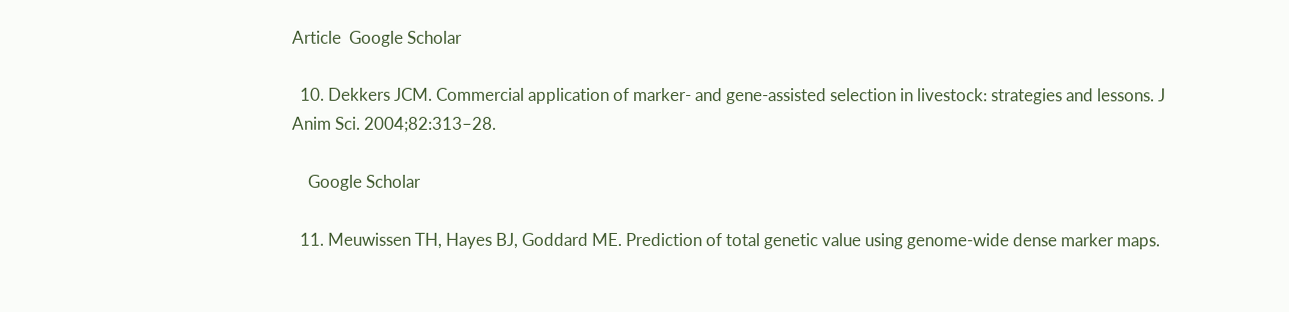Article  Google Scholar

  10. Dekkers JCM. Commercial application of marker- and gene-assisted selection in livestock: strategies and lessons. J Anim Sci. 2004;82:313–28.

    Google Scholar

  11. Meuwissen TH, Hayes BJ, Goddard ME. Prediction of total genetic value using genome-wide dense marker maps.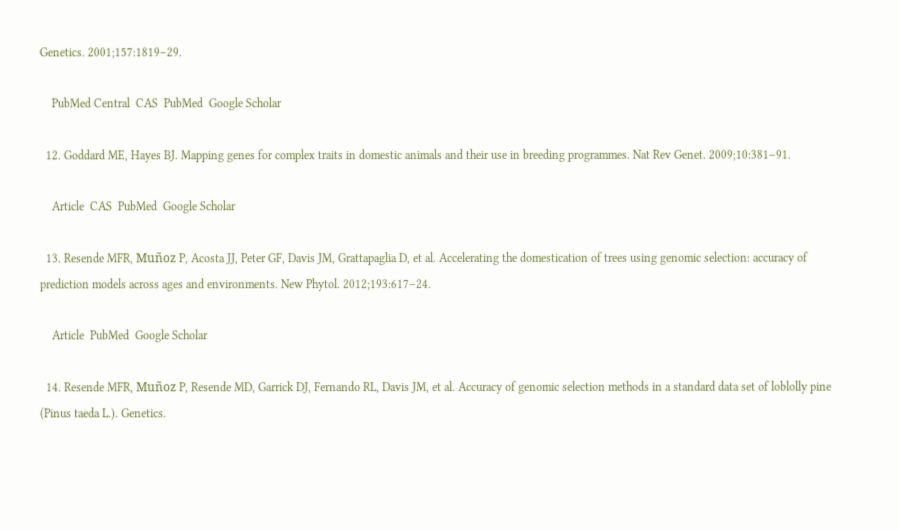Genetics. 2001;157:1819–29.

    PubMed Central  CAS  PubMed  Google Scholar

  12. Goddard ME, Hayes BJ. Mapping genes for complex traits in domestic animals and their use in breeding programmes. Nat Rev Genet. 2009;10:381–91.

    Article  CAS  PubMed  Google Scholar

  13. Resende MFR, Muñoz P, Acosta JJ, Peter GF, Davis JM, Grattapaglia D, et al. Accelerating the domestication of trees using genomic selection: accuracy of prediction models across ages and environments. New Phytol. 2012;193:617–24.

    Article  PubMed  Google Scholar

  14. Resende MFR, Muñoz P, Resende MD, Garrick DJ, Fernando RL, Davis JM, et al. Accuracy of genomic selection methods in a standard data set of loblolly pine (Pinus taeda L.). Genetics.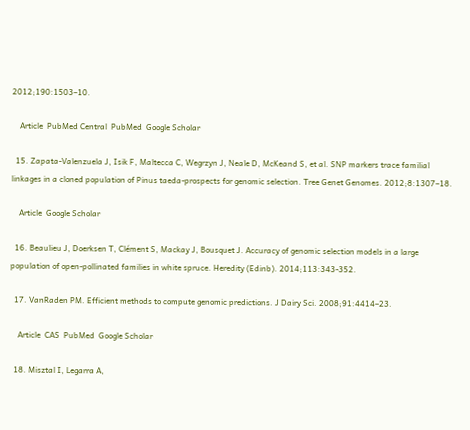2012;190:1503–10.

    Article  PubMed Central  PubMed  Google Scholar

  15. Zapata-Valenzuela J, Isik F, Maltecca C, Wegrzyn J, Neale D, McKeand S, et al. SNP markers trace familial linkages in a cloned population of Pinus taeda-prospects for genomic selection. Tree Genet Genomes. 2012;8:1307–18.

    Article  Google Scholar

  16. Beaulieu J, Doerksen T, Clément S, Mackay J, Bousquet J. Accuracy of genomic selection models in a large population of open-pollinated families in white spruce. Heredity (Edinb). 2014;113:343-352.

  17. VanRaden PM. Efficient methods to compute genomic predictions. J Dairy Sci. 2008;91:4414–23.

    Article  CAS  PubMed  Google Scholar

  18. Misztal I, Legarra A,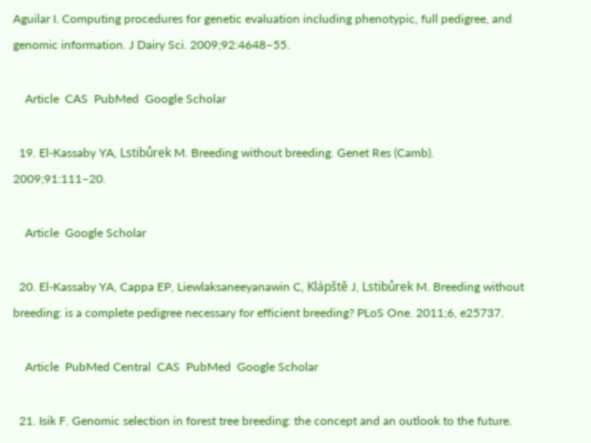Aguilar I. Computing procedures for genetic evaluation including phenotypic, full pedigree, and genomic information. J Dairy Sci. 2009;92:4648–55.

    Article  CAS  PubMed  Google Scholar

  19. El-Kassaby YA, Lstibůrek M. Breeding without breeding. Genet Res (Camb). 2009;91:111–20.

    Article  Google Scholar

  20. El-Kassaby YA, Cappa EP, Liewlaksaneeyanawin C, Klápště J, Lstibůrek M. Breeding without breeding: is a complete pedigree necessary for efficient breeding? PLoS One. 2011;6, e25737.

    Article  PubMed Central  CAS  PubMed  Google Scholar

  21. Isik F. Genomic selection in forest tree breeding: the concept and an outlook to the future.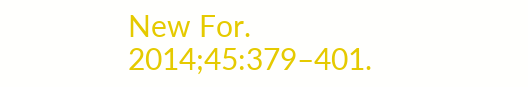New For. 2014;45:379–401.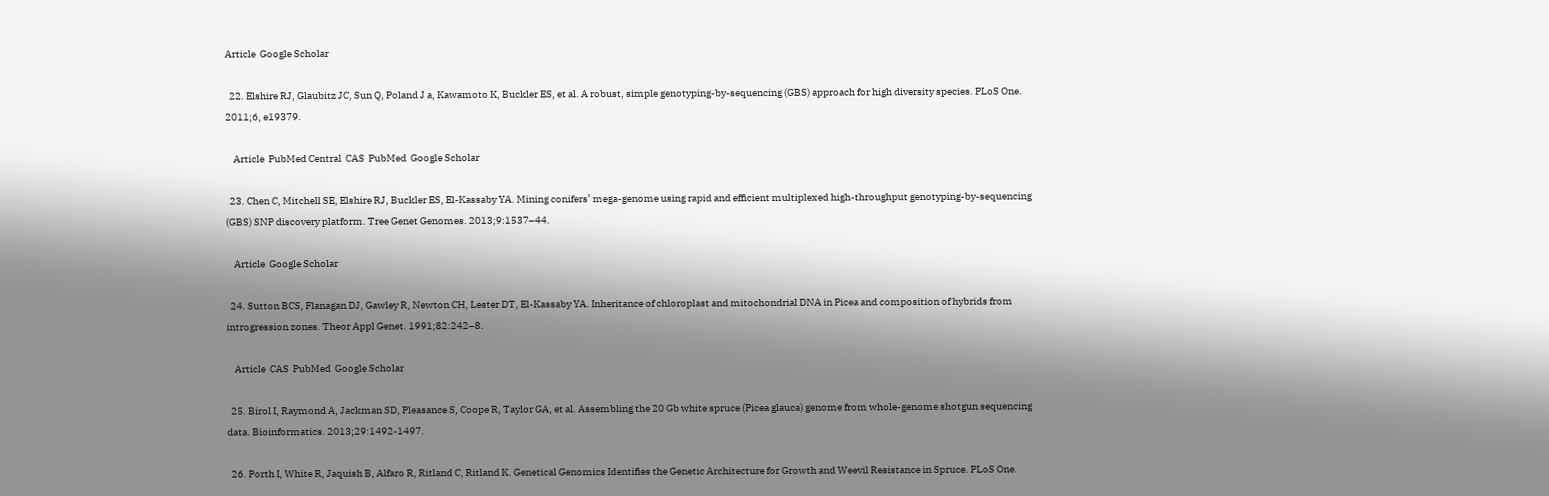Article  Google Scholar

  22. Elshire RJ, Glaubitz JC, Sun Q, Poland J a, Kawamoto K, Buckler ES, et al. A robust, simple genotyping-by-sequencing (GBS) approach for high diversity species. PLoS One. 2011;6, e19379.

    Article  PubMed Central  CAS  PubMed  Google Scholar

  23. Chen C, Mitchell SE, Elshire RJ, Buckler ES, El-Kassaby YA. Mining conifers’ mega-genome using rapid and efficient multiplexed high-throughput genotyping-by-sequencing (GBS) SNP discovery platform. Tree Genet Genomes. 2013;9:1537–44.

    Article  Google Scholar

  24. Sutton BCS, Flanagan DJ, Gawley R, Newton CH, Lester DT, El-Kassaby YA. Inheritance of chloroplast and mitochondrial DNA in Picea and composition of hybrids from introgression zones. Theor Appl Genet. 1991;82:242–8.

    Article  CAS  PubMed  Google Scholar

  25. Birol I, Raymond A, Jackman SD, Pleasance S, Coope R, Taylor GA, et al. Assembling the 20 Gb white spruce (Picea glauca) genome from whole-genome shotgun sequencing data. Bioinformatics. 2013;29:1492-1497.

  26. Porth I, White R, Jaquish B, Alfaro R, Ritland C, Ritland K. Genetical Genomics Identifies the Genetic Architecture for Growth and Weevil Resistance in Spruce. PLoS One.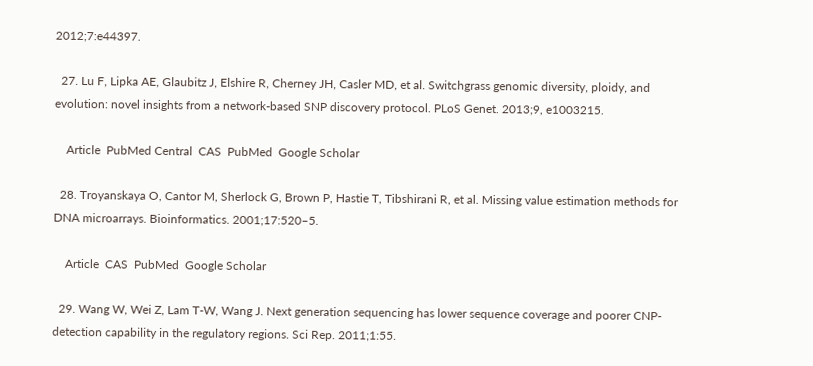2012;7:e44397.

  27. Lu F, Lipka AE, Glaubitz J, Elshire R, Cherney JH, Casler MD, et al. Switchgrass genomic diversity, ploidy, and evolution: novel insights from a network-based SNP discovery protocol. PLoS Genet. 2013;9, e1003215.

    Article  PubMed Central  CAS  PubMed  Google Scholar

  28. Troyanskaya O, Cantor M, Sherlock G, Brown P, Hastie T, Tibshirani R, et al. Missing value estimation methods for DNA microarrays. Bioinformatics. 2001;17:520–5.

    Article  CAS  PubMed  Google Scholar

  29. Wang W, Wei Z, Lam T-W, Wang J. Next generation sequencing has lower sequence coverage and poorer CNP-detection capability in the regulatory regions. Sci Rep. 2011;1:55.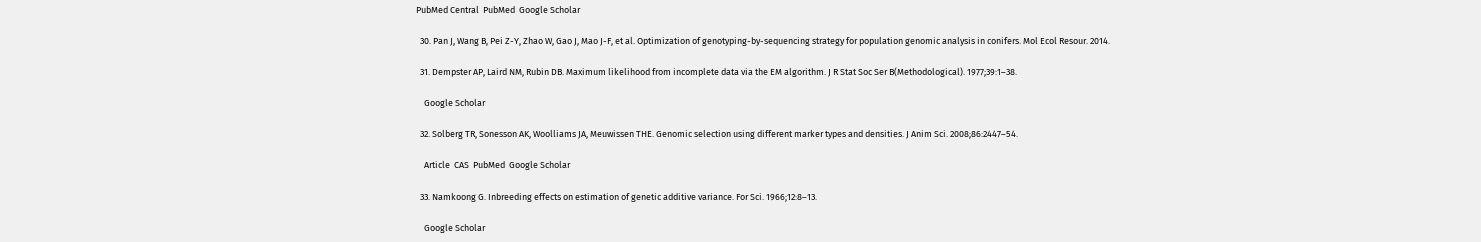PubMed Central  PubMed  Google Scholar

  30. Pan J, Wang B, Pei Z-Y, Zhao W, Gao J, Mao J-F, et al. Optimization of genotyping-by-sequencing strategy for population genomic analysis in conifers. Mol Ecol Resour. 2014.

  31. Dempster AP, Laird NM, Rubin DB. Maximum likelihood from incomplete data via the EM algorithm. J R Stat Soc Ser B(Methodological). 1977;39:1–38.

    Google Scholar

  32. Solberg TR, Sonesson AK, Woolliams JA, Meuwissen THE. Genomic selection using different marker types and densities. J Anim Sci. 2008;86:2447–54.

    Article  CAS  PubMed  Google Scholar

  33. Namkoong G. Inbreeding effects on estimation of genetic additive variance. For Sci. 1966;12:8–13.

    Google Scholar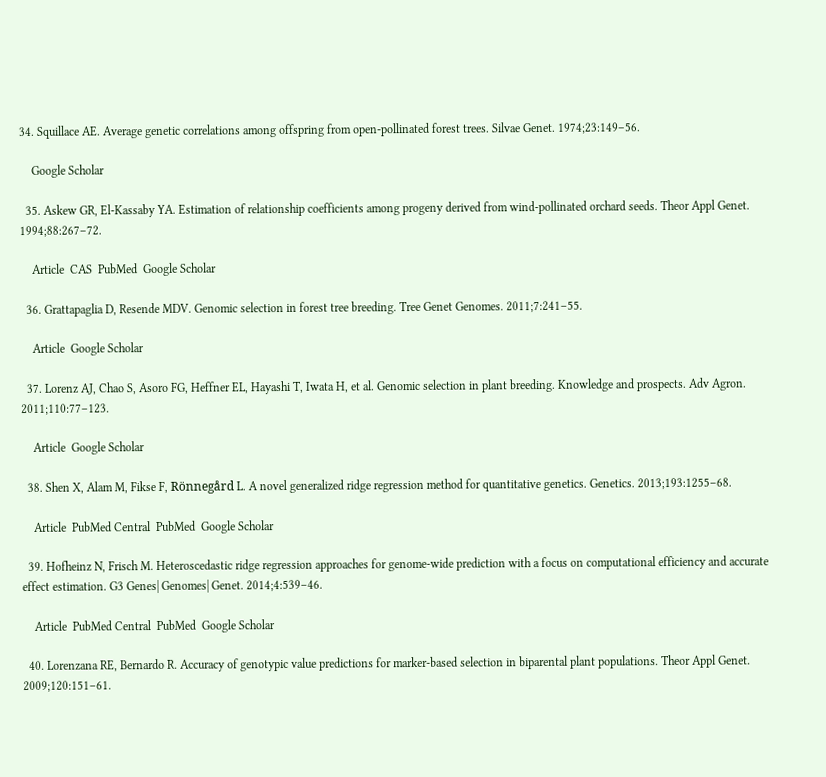34. Squillace AE. Average genetic correlations among offspring from open-pollinated forest trees. Silvae Genet. 1974;23:149–56.

    Google Scholar

  35. Askew GR, El-Kassaby YA. Estimation of relationship coefficients among progeny derived from wind-pollinated orchard seeds. Theor Appl Genet. 1994;88:267–72.

    Article  CAS  PubMed  Google Scholar

  36. Grattapaglia D, Resende MDV. Genomic selection in forest tree breeding. Tree Genet Genomes. 2011;7:241–55.

    Article  Google Scholar

  37. Lorenz AJ, Chao S, Asoro FG, Heffner EL, Hayashi T, Iwata H, et al. Genomic selection in plant breeding. Knowledge and prospects. Adv Agron. 2011;110:77–123.

    Article  Google Scholar

  38. Shen X, Alam M, Fikse F, Rönnegård L. A novel generalized ridge regression method for quantitative genetics. Genetics. 2013;193:1255–68.

    Article  PubMed Central  PubMed  Google Scholar

  39. Hofheinz N, Frisch M. Heteroscedastic ridge regression approaches for genome-wide prediction with a focus on computational efficiency and accurate effect estimation. G3 Genes| Genomes| Genet. 2014;4:539–46.

    Article  PubMed Central  PubMed  Google Scholar

  40. Lorenzana RE, Bernardo R. Accuracy of genotypic value predictions for marker-based selection in biparental plant populations. Theor Appl Genet. 2009;120:151–61.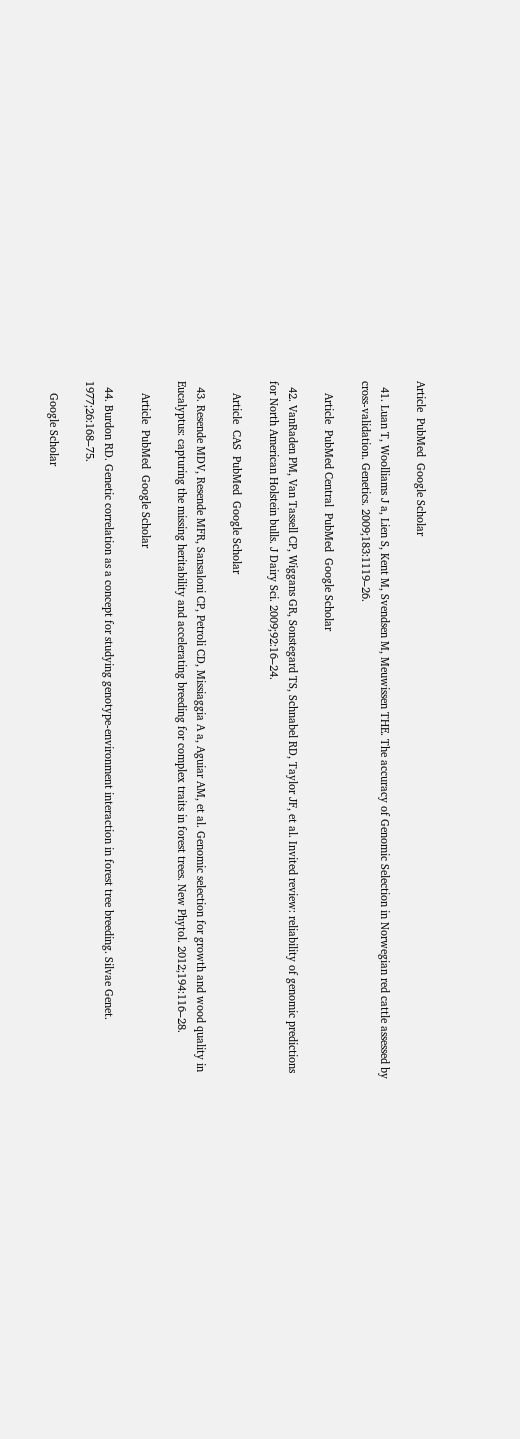Article  PubMed  Google Scholar

  41. Luan T, Woolliams J a, Lien S, Kent M, Svendsen M, Meuwissen THE. The accuracy of Genomic Selection in Norwegian red cattle assessed by cross-validation. Genetics. 2009;183:1119–26.

    Article  PubMed Central  PubMed  Google Scholar

  42. VanRaden PM, Van Tassell CP, Wiggans GR, Sonstegard TS, Schnabel RD, Taylor JF, et al. Invited review: reliability of genomic predictions for North American Holstein bulls. J Dairy Sci. 2009;92:16–24.

    Article  CAS  PubMed  Google Scholar

  43. Resende MDV, Resende MFR, Sansaloni CP, Petroli CD, Missiaggia A a, Aguiar AM, et al. Genomic selection for growth and wood quality in Eucalyptus: capturing the missing heritability and accelerating breeding for complex traits in forest trees. New Phytol. 2012;194:116–28.

    Article  PubMed  Google Scholar

  44. Burdon RD. Genetic correlation as a concept for studying genotype-environment interaction in forest tree breeding. Silvae Genet. 1977;26:168–75.

    Google Scholar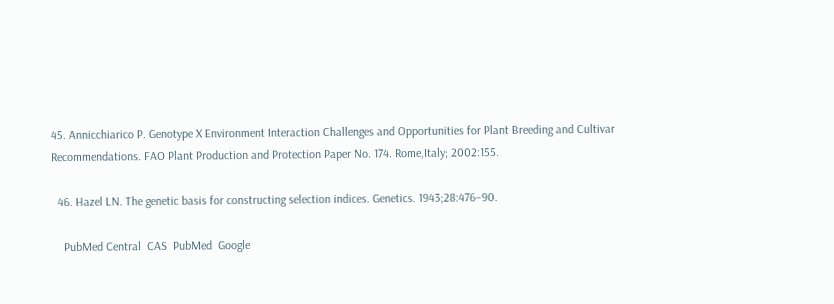45. Annicchiarico P. Genotype X Environment Interaction Challenges and Opportunities for Plant Breeding and Cultivar Recommendations. FAO Plant Production and Protection Paper No. 174. Rome,Italy; 2002:155.

  46. Hazel LN. The genetic basis for constructing selection indices. Genetics. 1943;28:476–90.

    PubMed Central  CAS  PubMed  Google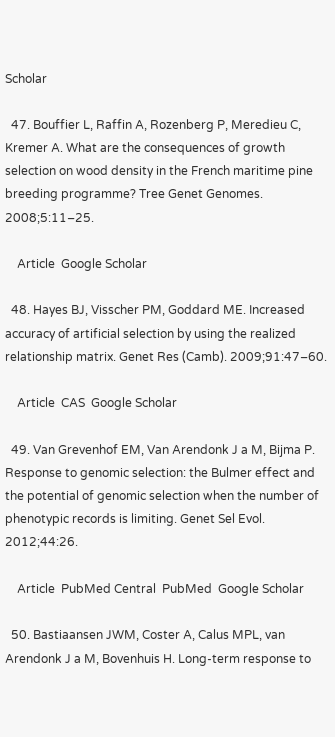Scholar

  47. Bouffier L, Raffin A, Rozenberg P, Meredieu C, Kremer A. What are the consequences of growth selection on wood density in the French maritime pine breeding programme? Tree Genet Genomes. 2008;5:11–25.

    Article  Google Scholar

  48. Hayes BJ, Visscher PM, Goddard ME. Increased accuracy of artificial selection by using the realized relationship matrix. Genet Res (Camb). 2009;91:47–60.

    Article  CAS  Google Scholar

  49. Van Grevenhof EM, Van Arendonk J a M, Bijma P. Response to genomic selection: the Bulmer effect and the potential of genomic selection when the number of phenotypic records is limiting. Genet Sel Evol. 2012;44:26.

    Article  PubMed Central  PubMed  Google Scholar

  50. Bastiaansen JWM, Coster A, Calus MPL, van Arendonk J a M, Bovenhuis H. Long-term response to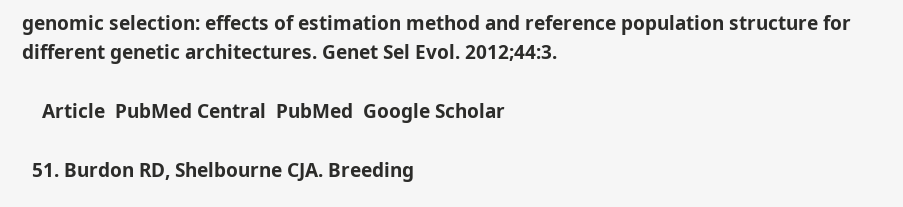genomic selection: effects of estimation method and reference population structure for different genetic architectures. Genet Sel Evol. 2012;44:3.

    Article  PubMed Central  PubMed  Google Scholar

  51. Burdon RD, Shelbourne CJA. Breeding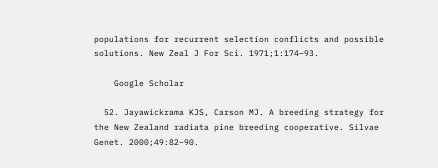populations for recurrent selection conflicts and possible solutions. New Zeal J For Sci. 1971;1:174–93.

    Google Scholar

  52. Jayawickrama KJS, Carson MJ. A breeding strategy for the New Zealand radiata pine breeding cooperative. Silvae Genet. 2000;49:82–90.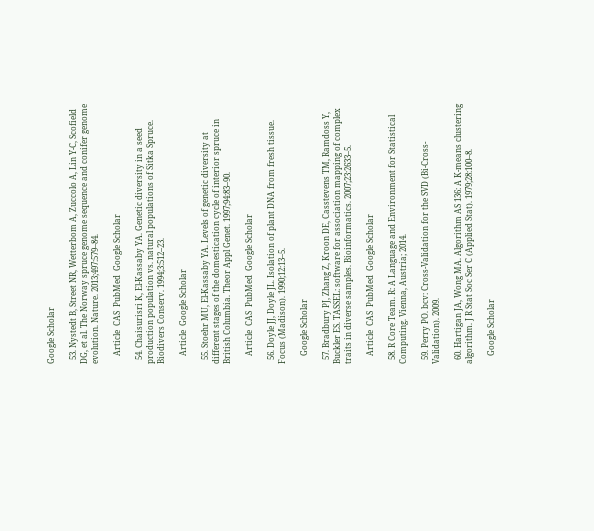Google Scholar

  53. Nystedt B, Street NR, Wetterbom A, Zuccolo A, Lin Y-C, Scofield DG, et al. The Norway spruce genome sequence and conifer genome evolution. Nature. 2013;497:579–84.

    Article  CAS  PubMed  Google Scholar

  54. Chaisurisri K, El-Kassaby YA. Genetic diversity in a seed production population vs. natural populations of Sitka Spruce. Biodivers Conserv. 1994;3:512–23.

    Article  Google Scholar

  55. Stoehr MU, El-Kassaby YA. Levels of genetic diversity at different stages of the domestication cycle of interior spruce in British Columbia. Theor Appl Genet. 1997;94:83–90.

    Article  CAS  PubMed  Google Scholar

  56. Doyle JJ, Doyle JL. Isolation of plant DNA from fresh tissue. Focus (Madison). 1990;12:13–5.

    Google Scholar

  57. Bradbury PJ, Zhang Z, Kroon DE, Casstevens TM, Ramdoss Y, Buckler ES. TASSEL: software for association mapping of complex traits in diverse samples. Bioinformatics. 2007;23:2633–5.

    Article  CAS  PubMed  Google Scholar

  58. R Core Team. R: A Language and Environment for Statistical Computing. Vienna, Austria; 2014.

  59. Perry PO. bcv: Cross-Validation for the SVD (Bi-Cross-Validation). 2009.

  60. Hartigan JA, Wong MA. Algorithm AS 136: A K-means clustering algorithm. J R Stat Soc Ser C (Applied Stat). 1979;28:100–8.

    Google Scholar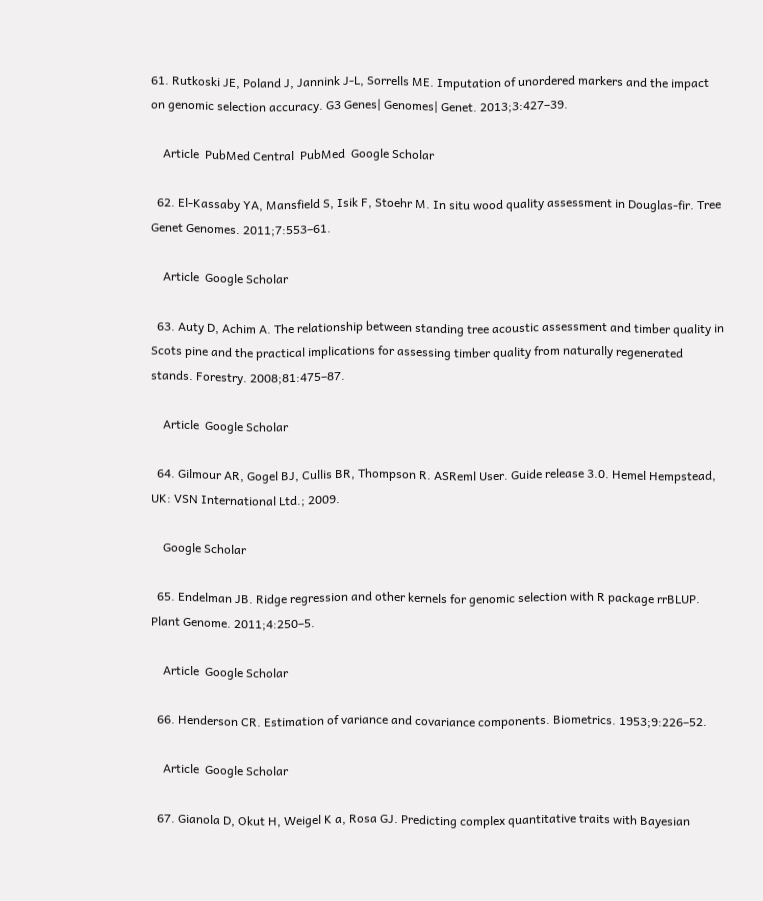61. Rutkoski JE, Poland J, Jannink J-L, Sorrells ME. Imputation of unordered markers and the impact on genomic selection accuracy. G3 Genes| Genomes| Genet. 2013;3:427–39.

    Article  PubMed Central  PubMed  Google Scholar

  62. El-Kassaby YA, Mansfield S, Isik F, Stoehr M. In situ wood quality assessment in Douglas-fir. Tree Genet Genomes. 2011;7:553–61.

    Article  Google Scholar

  63. Auty D, Achim A. The relationship between standing tree acoustic assessment and timber quality in Scots pine and the practical implications for assessing timber quality from naturally regenerated stands. Forestry. 2008;81:475–87.

    Article  Google Scholar

  64. Gilmour AR, Gogel BJ, Cullis BR, Thompson R. ASReml User. Guide release 3.0. Hemel Hempstead, UK: VSN International Ltd.; 2009.

    Google Scholar

  65. Endelman JB. Ridge regression and other kernels for genomic selection with R package rrBLUP. Plant Genome. 2011;4:250–5.

    Article  Google Scholar

  66. Henderson CR. Estimation of variance and covariance components. Biometrics. 1953;9:226–52.

    Article  Google Scholar

  67. Gianola D, Okut H, Weigel K a, Rosa GJ. Predicting complex quantitative traits with Bayesian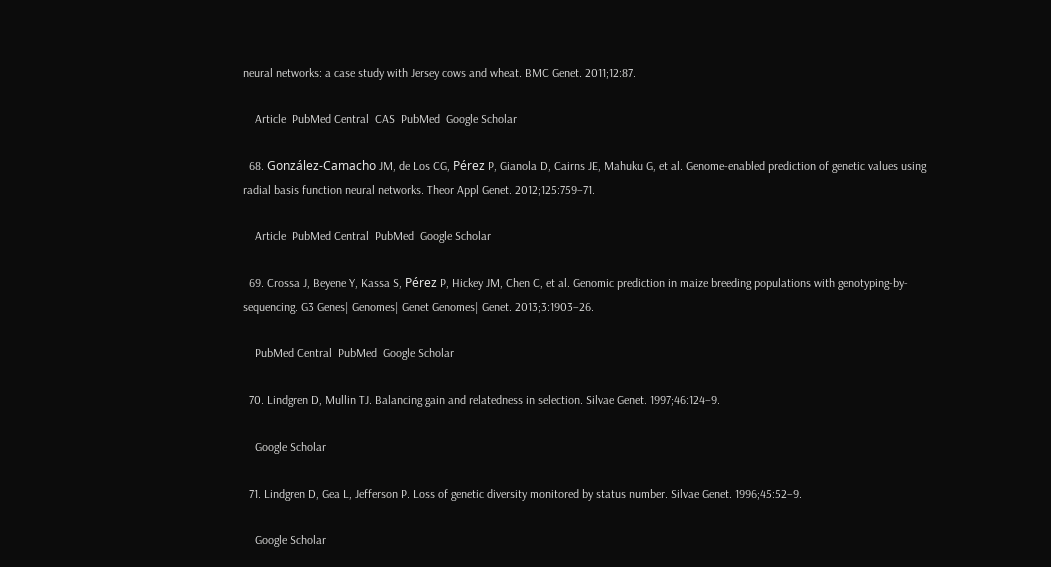neural networks: a case study with Jersey cows and wheat. BMC Genet. 2011;12:87.

    Article  PubMed Central  CAS  PubMed  Google Scholar

  68. González-Camacho JM, de Los CG, Pérez P, Gianola D, Cairns JE, Mahuku G, et al. Genome-enabled prediction of genetic values using radial basis function neural networks. Theor Appl Genet. 2012;125:759–71.

    Article  PubMed Central  PubMed  Google Scholar

  69. Crossa J, Beyene Y, Kassa S, Pérez P, Hickey JM, Chen C, et al. Genomic prediction in maize breeding populations with genotyping-by-sequencing. G3 Genes| Genomes| Genet Genomes| Genet. 2013;3:1903–26.

    PubMed Central  PubMed  Google Scholar

  70. Lindgren D, Mullin TJ. Balancing gain and relatedness in selection. Silvae Genet. 1997;46:124–9.

    Google Scholar

  71. Lindgren D, Gea L, Jefferson P. Loss of genetic diversity monitored by status number. Silvae Genet. 1996;45:52–9.

    Google Scholar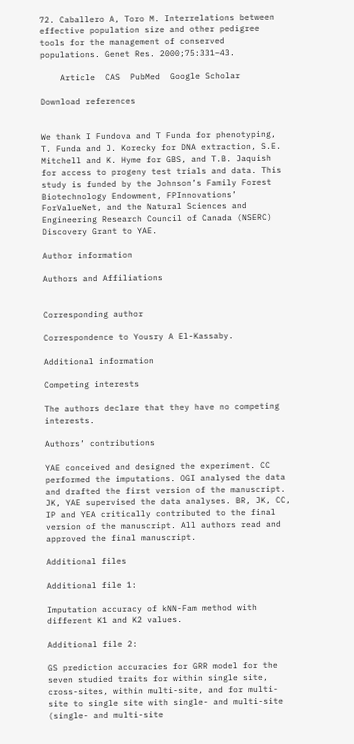72. Caballero A, Toro M. Interrelations between effective population size and other pedigree tools for the management of conserved populations. Genet Res. 2000;75:331–43.

    Article  CAS  PubMed  Google Scholar

Download references


We thank I Fundova and T Funda for phenotyping, T. Funda and J. Korecky for DNA extraction, S.E. Mitchell and K. Hyme for GBS, and T.B. Jaquish for access to progeny test trials and data. This study is funded by the Johnson’s Family Forest Biotechnology Endowment, FPInnovations’ ForValueNet, and the Natural Sciences and Engineering Research Council of Canada (NSERC) Discovery Grant to YAE.

Author information

Authors and Affiliations


Corresponding author

Correspondence to Yousry A El-Kassaby.

Additional information

Competing interests

The authors declare that they have no competing interests.

Authors’ contributions

YAE conceived and designed the experiment. CC performed the imputations. OGI analysed the data and drafted the first version of the manuscript. JK, YAE supervised the data analyses. BR, JK, CC, IP and YEA critically contributed to the final version of the manuscript. All authors read and approved the final manuscript.

Additional files

Additional file 1:

Imputation accuracy of kNN-Fam method with different K1 and K2 values.

Additional file 2:

GS prediction accuracies for GRR model for the seven studied traits for within single site, cross-sites, within multi-site, and for multi-site to single site with single- and multi-site (single- and multi-site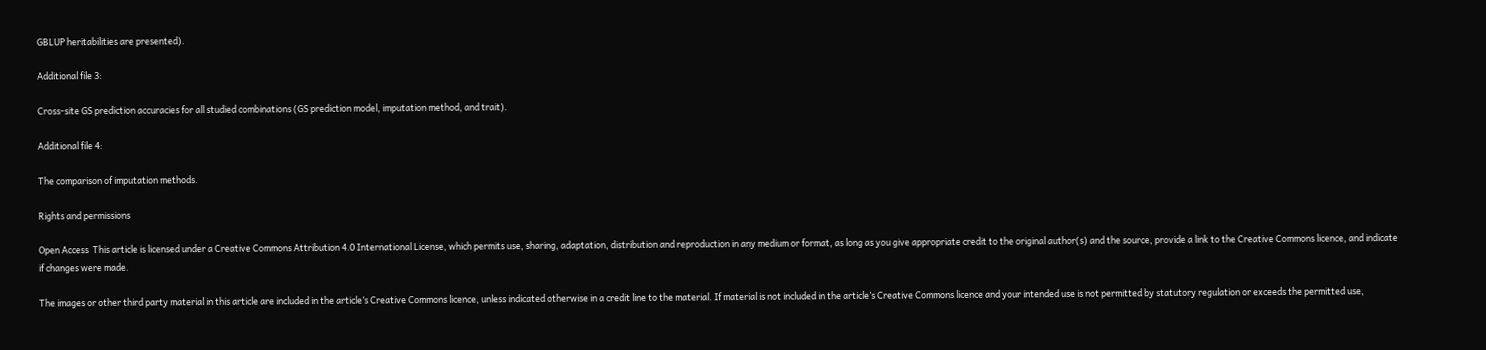GBLUP heritabilities are presented).

Additional file 3:

Cross-site GS prediction accuracies for all studied combinations (GS prediction model, imputation method, and trait).

Additional file 4:

The comparison of imputation methods.

Rights and permissions

Open Access  This article is licensed under a Creative Commons Attribution 4.0 International License, which permits use, sharing, adaptation, distribution and reproduction in any medium or format, as long as you give appropriate credit to the original author(s) and the source, provide a link to the Creative Commons licence, and indicate if changes were made.

The images or other third party material in this article are included in the article’s Creative Commons licence, unless indicated otherwise in a credit line to the material. If material is not included in the article’s Creative Commons licence and your intended use is not permitted by statutory regulation or exceeds the permitted use,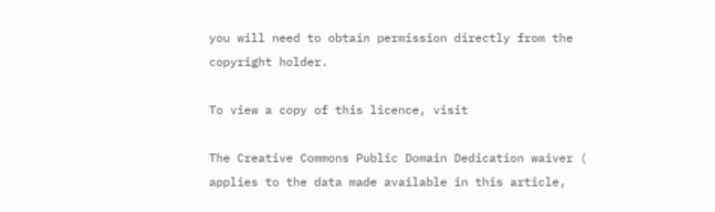you will need to obtain permission directly from the copyright holder.

To view a copy of this licence, visit

The Creative Commons Public Domain Dedication waiver ( applies to the data made available in this article,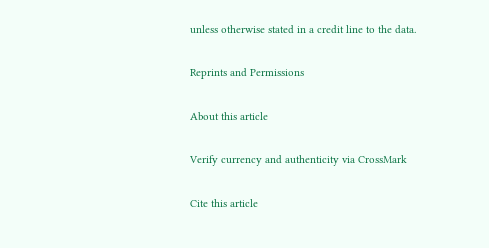unless otherwise stated in a credit line to the data.

Reprints and Permissions

About this article

Verify currency and authenticity via CrossMark

Cite this article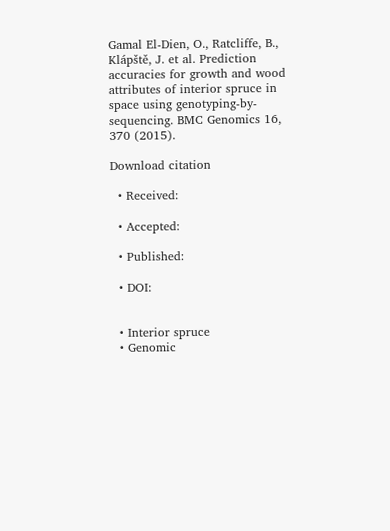Gamal El-Dien, O., Ratcliffe, B., Klápště, J. et al. Prediction accuracies for growth and wood attributes of interior spruce in space using genotyping-by-sequencing. BMC Genomics 16, 370 (2015).

Download citation

  • Received:

  • Accepted:

  • Published:

  • DOI:


  • Interior spruce
  • Genomic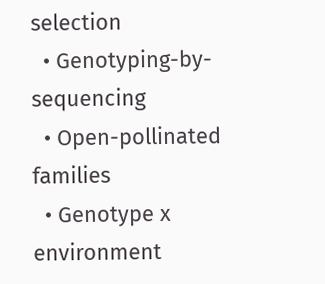selection
  • Genotyping-by-sequencing
  • Open-pollinated families
  • Genotype x environment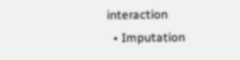interaction
  • Imputation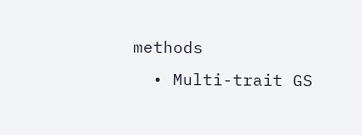methods
  • Multi-trait GS